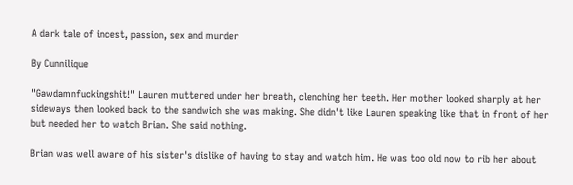A dark tale of incest, passion, sex and murder

By Cunnilique

"Gawdamnfuckingshit!" Lauren muttered under her breath, clenching her teeth. Her mother looked sharply at her sideways then looked back to the sandwich she was making. She didn't like Lauren speaking like that in front of her but needed her to watch Brian. She said nothing.

Brian was well aware of his sister's dislike of having to stay and watch him. He was too old now to rib her about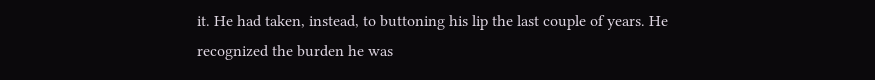it. He had taken, instead, to buttoning his lip the last couple of years. He recognized the burden he was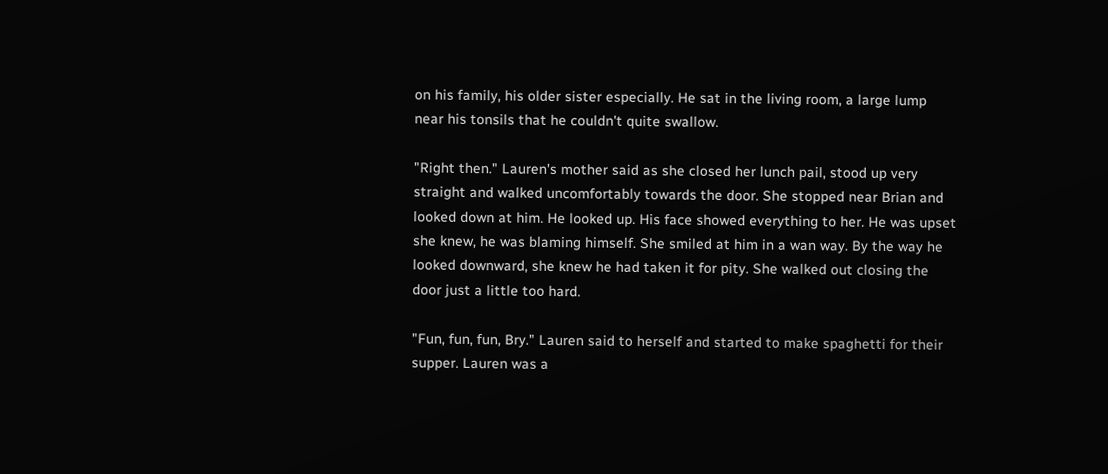on his family, his older sister especially. He sat in the living room, a large lump
near his tonsils that he couldn't quite swallow.

"Right then." Lauren's mother said as she closed her lunch pail, stood up very straight and walked uncomfortably towards the door. She stopped near Brian and looked down at him. He looked up. His face showed everything to her. He was upset she knew, he was blaming himself. She smiled at him in a wan way. By the way he looked downward, she knew he had taken it for pity. She walked out closing the door just a little too hard.

"Fun, fun, fun, Bry." Lauren said to herself and started to make spaghetti for their supper. Lauren was a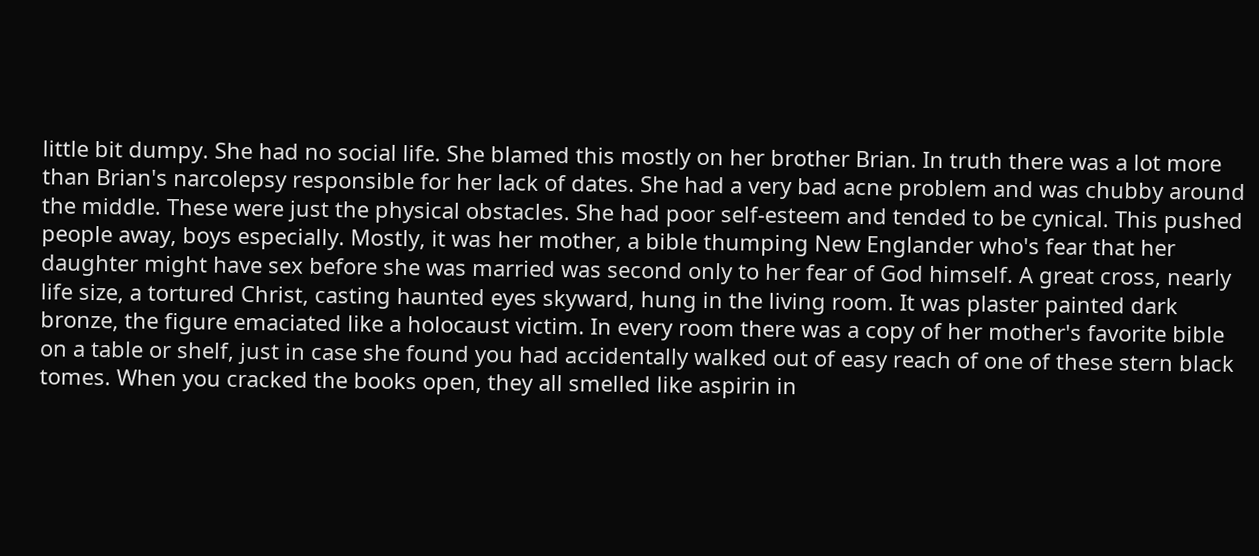little bit dumpy. She had no social life. She blamed this mostly on her brother Brian. In truth there was a lot more than Brian's narcolepsy responsible for her lack of dates. She had a very bad acne problem and was chubby around the middle. These were just the physical obstacles. She had poor self-esteem and tended to be cynical. This pushed people away, boys especially. Mostly, it was her mother, a bible thumping New Englander who's fear that her daughter might have sex before she was married was second only to her fear of God himself. A great cross, nearly life size, a tortured Christ, casting haunted eyes skyward, hung in the living room. It was plaster painted dark bronze, the figure emaciated like a holocaust victim. In every room there was a copy of her mother's favorite bible on a table or shelf, just in case she found you had accidentally walked out of easy reach of one of these stern black tomes. When you cracked the books open, they all smelled like aspirin in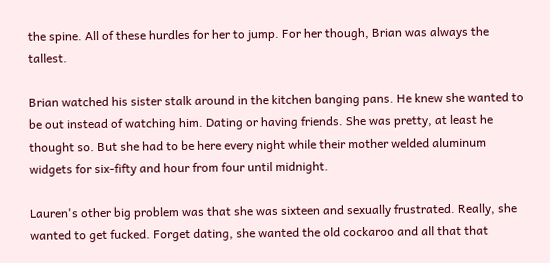the spine. All of these hurdles for her to jump. For her though, Brian was always the tallest.

Brian watched his sister stalk around in the kitchen banging pans. He knew she wanted to be out instead of watching him. Dating or having friends. She was pretty, at least he thought so. But she had to be here every night while their mother welded aluminum widgets for six-fifty and hour from four until midnight.

Lauren's other big problem was that she was sixteen and sexually frustrated. Really, she wanted to get fucked. Forget dating, she wanted the old cockaroo and all that that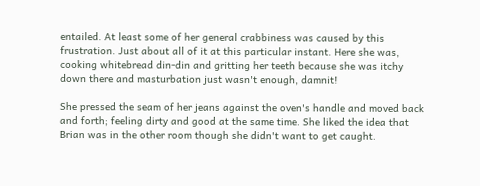entailed. At least some of her general crabbiness was caused by this frustration. Just about all of it at this particular instant. Here she was, cooking whitebread din-din and gritting her teeth because she was itchy down there and masturbation just wasn't enough, damnit!

She pressed the seam of her jeans against the oven's handle and moved back and forth; feeling dirty and good at the same time. She liked the idea that Brian was in the other room though she didn't want to get caught.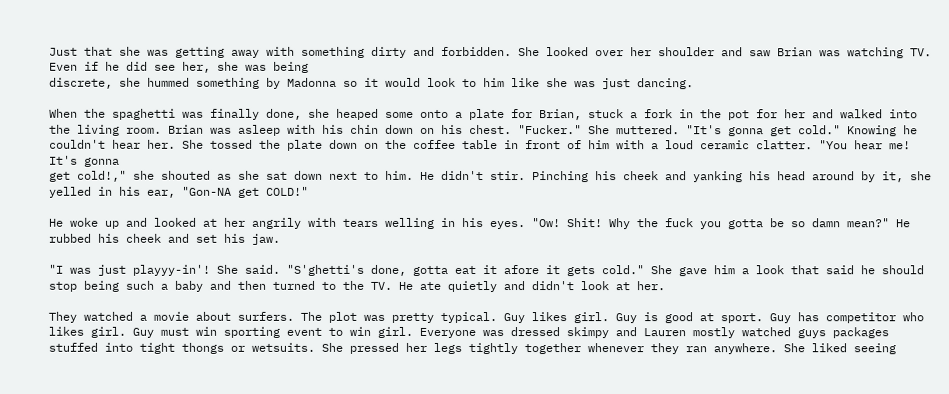Just that she was getting away with something dirty and forbidden. She looked over her shoulder and saw Brian was watching TV. Even if he did see her, she was being
discrete, she hummed something by Madonna so it would look to him like she was just dancing.

When the spaghetti was finally done, she heaped some onto a plate for Brian, stuck a fork in the pot for her and walked into the living room. Brian was asleep with his chin down on his chest. "Fucker." She muttered. "It's gonna get cold." Knowing he couldn't hear her. She tossed the plate down on the coffee table in front of him with a loud ceramic clatter. "You hear me! It's gonna
get cold!," she shouted as she sat down next to him. He didn't stir. Pinching his cheek and yanking his head around by it, she yelled in his ear, "Gon-NA get COLD!"

He woke up and looked at her angrily with tears welling in his eyes. "Ow! Shit! Why the fuck you gotta be so damn mean?" He rubbed his cheek and set his jaw.

"I was just playyy-in'! She said. "S'ghetti's done, gotta eat it afore it gets cold." She gave him a look that said he should stop being such a baby and then turned to the TV. He ate quietly and didn't look at her.

They watched a movie about surfers. The plot was pretty typical. Guy likes girl. Guy is good at sport. Guy has competitor who likes girl. Guy must win sporting event to win girl. Everyone was dressed skimpy and Lauren mostly watched guys packages stuffed into tight thongs or wetsuits. She pressed her legs tightly together whenever they ran anywhere. She liked seeing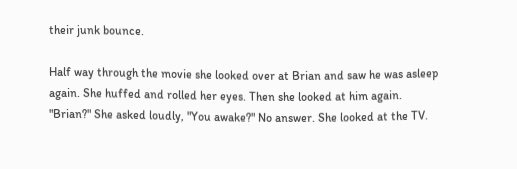their junk bounce.

Half way through the movie she looked over at Brian and saw he was asleep again. She huffed and rolled her eyes. Then she looked at him again. "Brian?" She asked loudly, "You awake?" No answer. She looked at the TV.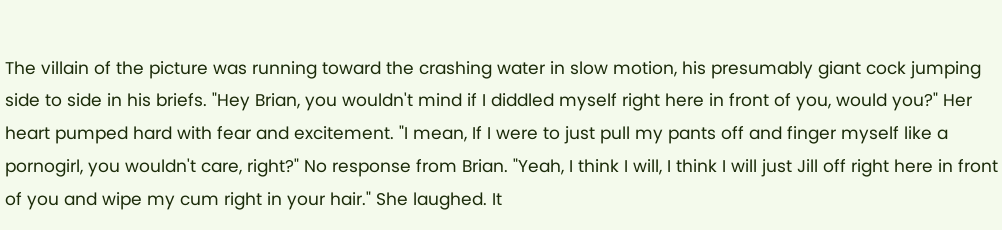The villain of the picture was running toward the crashing water in slow motion, his presumably giant cock jumping side to side in his briefs. "Hey Brian, you wouldn't mind if I diddled myself right here in front of you, would you?" Her heart pumped hard with fear and excitement. "I mean, If I were to just pull my pants off and finger myself like a pornogirl, you wouldn't care, right?" No response from Brian. "Yeah, I think I will, I think I will just Jill off right here in front of you and wipe my cum right in your hair." She laughed. It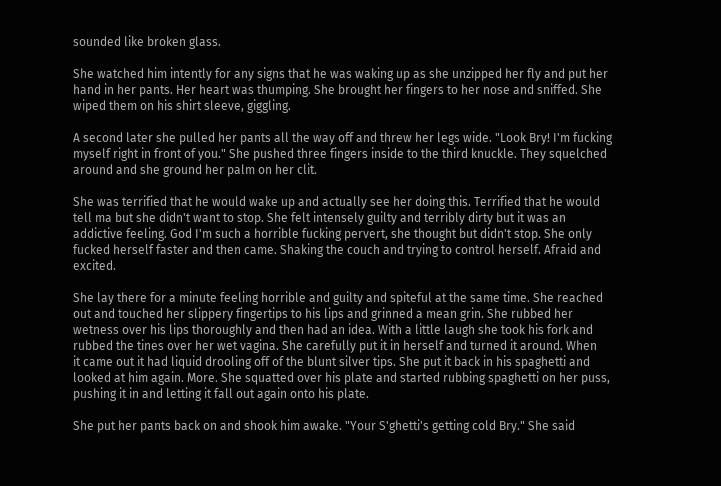sounded like broken glass.

She watched him intently for any signs that he was waking up as she unzipped her fly and put her hand in her pants. Her heart was thumping. She brought her fingers to her nose and sniffed. She wiped them on his shirt sleeve, giggling.

A second later she pulled her pants all the way off and threw her legs wide. "Look Bry! I'm fucking myself right in front of you." She pushed three fingers inside to the third knuckle. They squelched around and she ground her palm on her clit.

She was terrified that he would wake up and actually see her doing this. Terrified that he would tell ma but she didn't want to stop. She felt intensely guilty and terribly dirty but it was an addictive feeling. God I'm such a horrible fucking pervert, she thought but didn't stop. She only fucked herself faster and then came. Shaking the couch and trying to control herself. Afraid and excited.

She lay there for a minute feeling horrible and guilty and spiteful at the same time. She reached out and touched her slippery fingertips to his lips and grinned a mean grin. She rubbed her wetness over his lips thoroughly and then had an idea. With a little laugh she took his fork and rubbed the tines over her wet vagina. She carefully put it in herself and turned it around. When
it came out it had liquid drooling off of the blunt silver tips. She put it back in his spaghetti and looked at him again. More. She squatted over his plate and started rubbing spaghetti on her puss, pushing it in and letting it fall out again onto his plate.

She put her pants back on and shook him awake. "Your S'ghetti's getting cold Bry." She said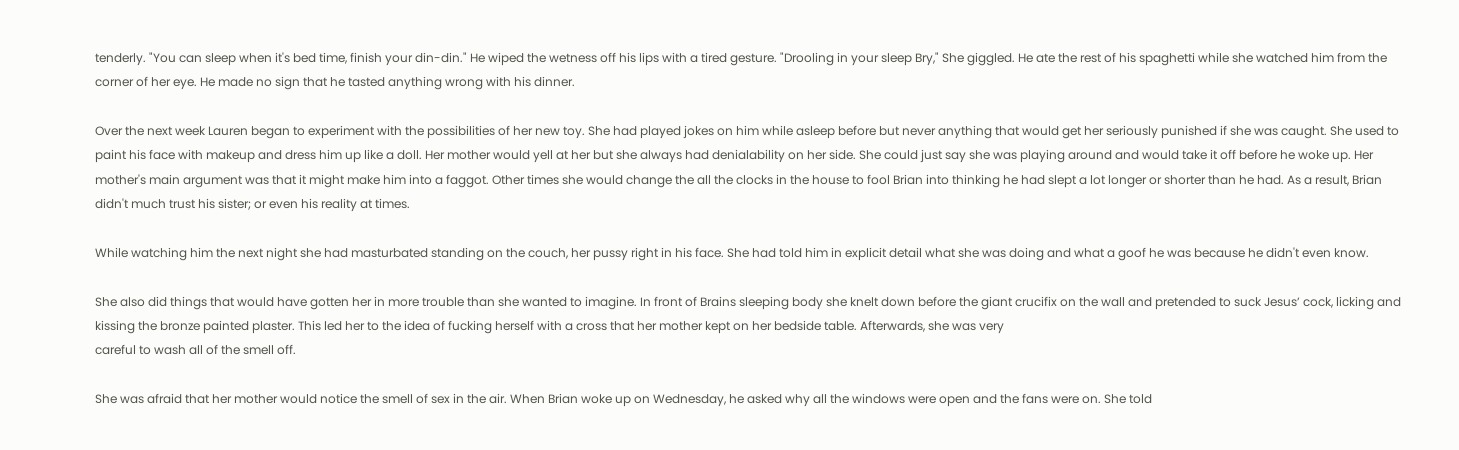tenderly. "You can sleep when it's bed time, finish your din-din." He wiped the wetness off his lips with a tired gesture. "Drooling in your sleep Bry," She giggled. He ate the rest of his spaghetti while she watched him from the corner of her eye. He made no sign that he tasted anything wrong with his dinner.

Over the next week Lauren began to experiment with the possibilities of her new toy. She had played jokes on him while asleep before but never anything that would get her seriously punished if she was caught. She used to paint his face with makeup and dress him up like a doll. Her mother would yell at her but she always had denialability on her side. She could just say she was playing around and would take it off before he woke up. Her mother's main argument was that it might make him into a faggot. Other times she would change the all the clocks in the house to fool Brian into thinking he had slept a lot longer or shorter than he had. As a result, Brian didn't much trust his sister; or even his reality at times.

While watching him the next night she had masturbated standing on the couch, her pussy right in his face. She had told him in explicit detail what she was doing and what a goof he was because he didn't even know.

She also did things that would have gotten her in more trouble than she wanted to imagine. In front of Brains sleeping body she knelt down before the giant crucifix on the wall and pretended to suck Jesus’ cock, licking and kissing the bronze painted plaster. This led her to the idea of fucking herself with a cross that her mother kept on her bedside table. Afterwards, she was very
careful to wash all of the smell off.

She was afraid that her mother would notice the smell of sex in the air. When Brian woke up on Wednesday, he asked why all the windows were open and the fans were on. She told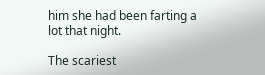him she had been farting a lot that night.

The scariest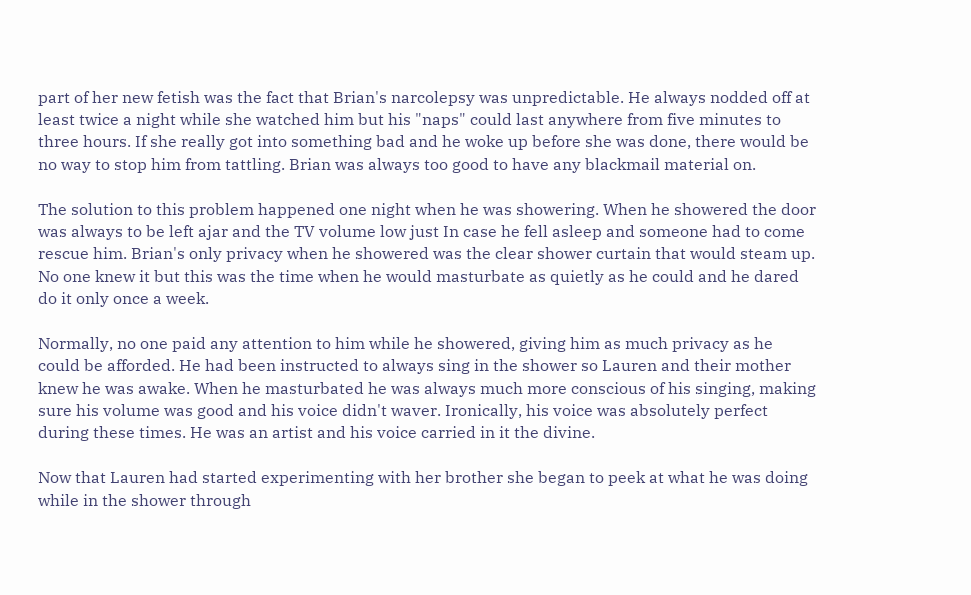part of her new fetish was the fact that Brian's narcolepsy was unpredictable. He always nodded off at least twice a night while she watched him but his "naps" could last anywhere from five minutes to three hours. If she really got into something bad and he woke up before she was done, there would be no way to stop him from tattling. Brian was always too good to have any blackmail material on.

The solution to this problem happened one night when he was showering. When he showered the door was always to be left ajar and the TV volume low just In case he fell asleep and someone had to come rescue him. Brian's only privacy when he showered was the clear shower curtain that would steam up. No one knew it but this was the time when he would masturbate as quietly as he could and he dared do it only once a week.

Normally, no one paid any attention to him while he showered, giving him as much privacy as he could be afforded. He had been instructed to always sing in the shower so Lauren and their mother knew he was awake. When he masturbated he was always much more conscious of his singing, making sure his volume was good and his voice didn't waver. Ironically, his voice was absolutely perfect during these times. He was an artist and his voice carried in it the divine.

Now that Lauren had started experimenting with her brother she began to peek at what he was doing while in the shower through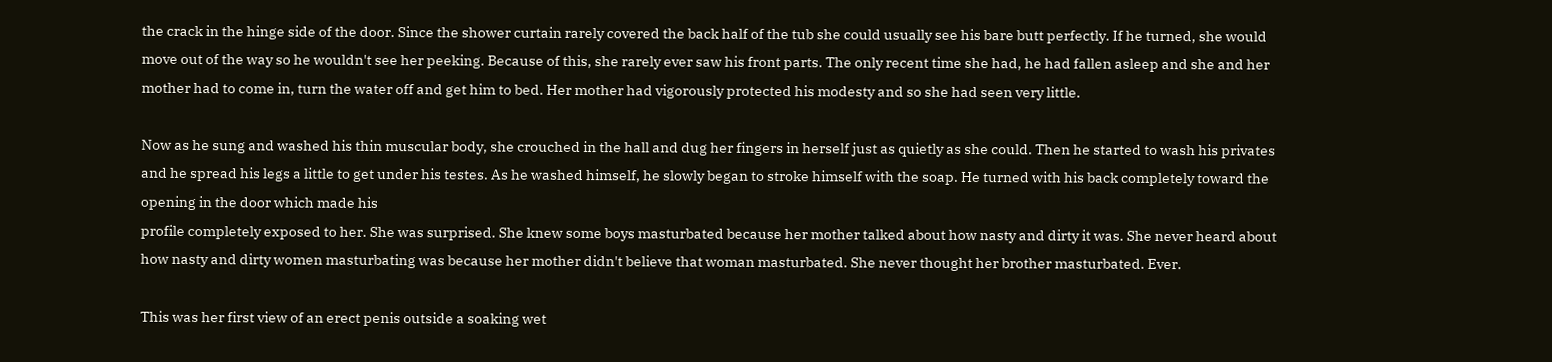the crack in the hinge side of the door. Since the shower curtain rarely covered the back half of the tub she could usually see his bare butt perfectly. If he turned, she would move out of the way so he wouldn't see her peeking. Because of this, she rarely ever saw his front parts. The only recent time she had, he had fallen asleep and she and her mother had to come in, turn the water off and get him to bed. Her mother had vigorously protected his modesty and so she had seen very little.

Now as he sung and washed his thin muscular body, she crouched in the hall and dug her fingers in herself just as quietly as she could. Then he started to wash his privates and he spread his legs a little to get under his testes. As he washed himself, he slowly began to stroke himself with the soap. He turned with his back completely toward the opening in the door which made his
profile completely exposed to her. She was surprised. She knew some boys masturbated because her mother talked about how nasty and dirty it was. She never heard about how nasty and dirty women masturbating was because her mother didn't believe that woman masturbated. She never thought her brother masturbated. Ever.

This was her first view of an erect penis outside a soaking wet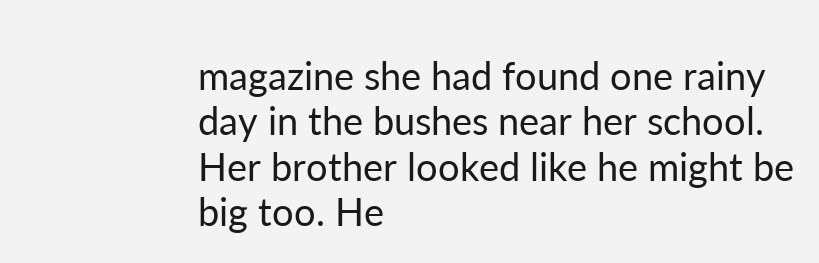magazine she had found one rainy day in the bushes near her school. Her brother looked like he might be big too. He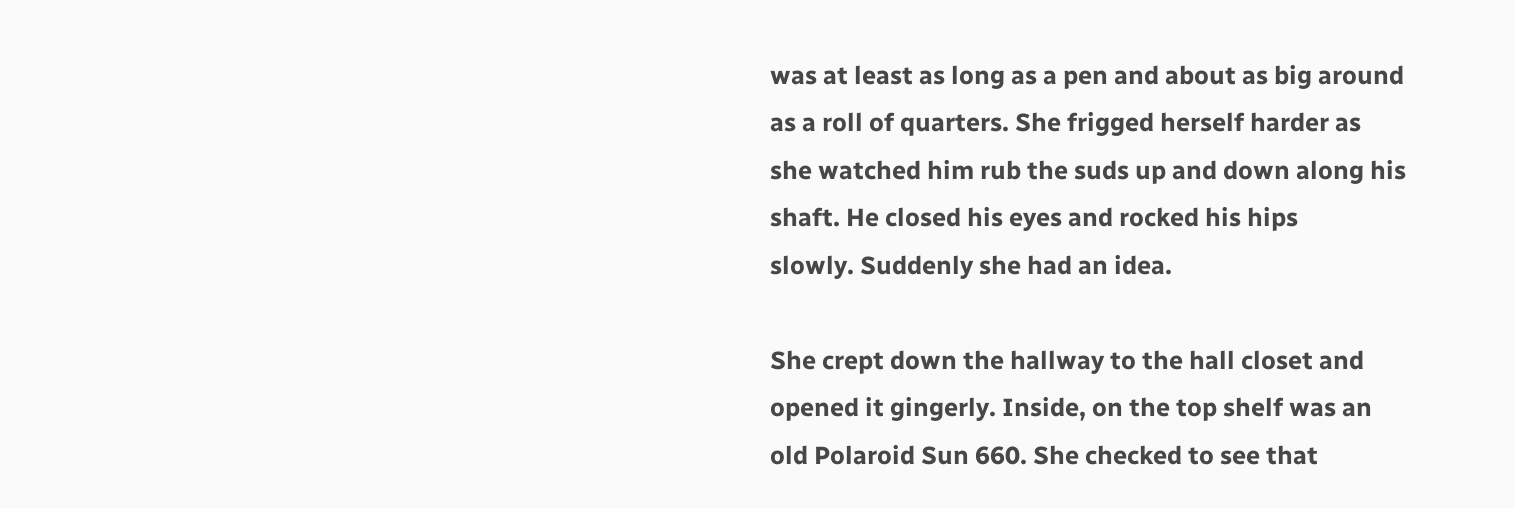was at least as long as a pen and about as big around as a roll of quarters. She frigged herself harder as she watched him rub the suds up and down along his shaft. He closed his eyes and rocked his hips
slowly. Suddenly she had an idea.

She crept down the hallway to the hall closet and opened it gingerly. Inside, on the top shelf was an old Polaroid Sun 660. She checked to see that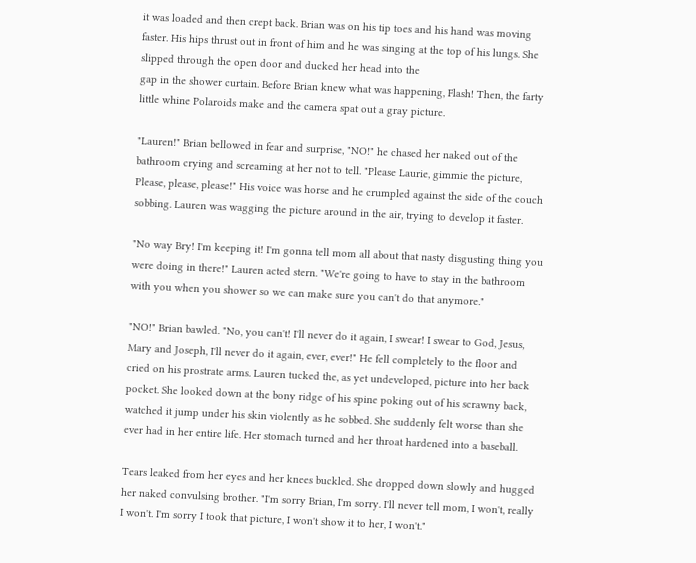it was loaded and then crept back. Brian was on his tip toes and his hand was moving faster. His hips thrust out in front of him and he was singing at the top of his lungs. She slipped through the open door and ducked her head into the
gap in the shower curtain. Before Brian knew what was happening, Flash! Then, the farty little whine Polaroids make and the camera spat out a gray picture.

"Lauren!" Brian bellowed in fear and surprise, "NO!" he chased her naked out of the bathroom crying and screaming at her not to tell. "Please Laurie, gimmie the picture, Please, please, please!" His voice was horse and he crumpled against the side of the couch sobbing. Lauren was wagging the picture around in the air, trying to develop it faster.

"No way Bry! I'm keeping it! I'm gonna tell mom all about that nasty disgusting thing you were doing in there!" Lauren acted stern. "We're going to have to stay in the bathroom with you when you shower so we can make sure you can't do that anymore."

"NO!" Brian bawled. "No, you can't! I'll never do it again, I swear! I swear to God, Jesus, Mary and Joseph, I'll never do it again, ever, ever!" He fell completely to the floor and cried on his prostrate arms. Lauren tucked the, as yet undeveloped, picture into her back pocket. She looked down at the bony ridge of his spine poking out of his scrawny back, watched it jump under his skin violently as he sobbed. She suddenly felt worse than she ever had in her entire life. Her stomach turned and her throat hardened into a baseball.

Tears leaked from her eyes and her knees buckled. She dropped down slowly and hugged her naked convulsing brother. "I'm sorry Brian, I'm sorry. I'll never tell mom, I won't, really I won't. I'm sorry I took that picture, I won't show it to her, I won't."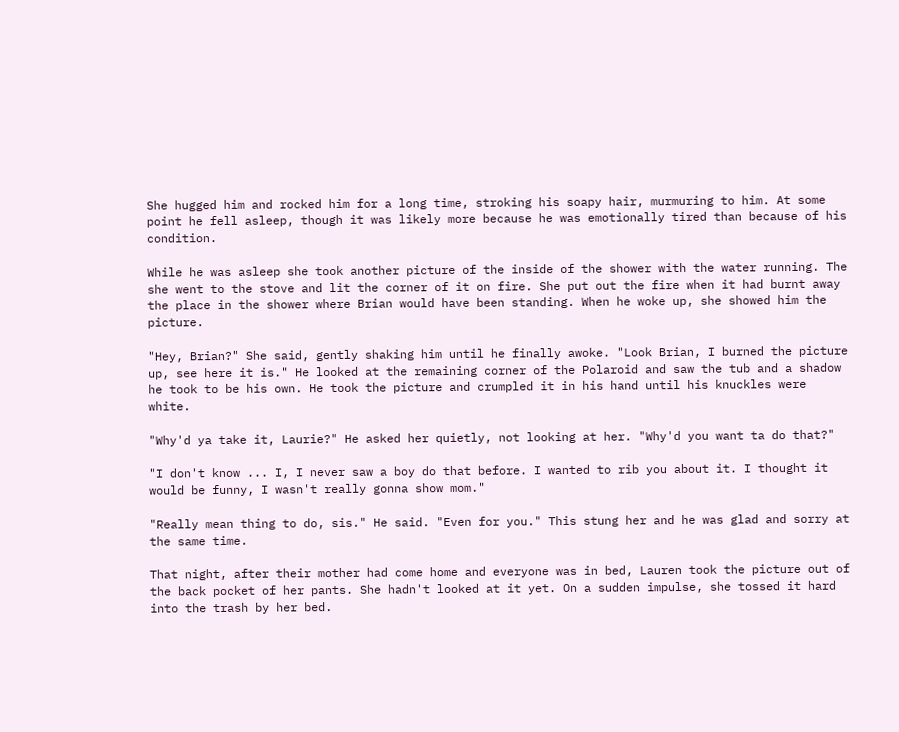She hugged him and rocked him for a long time, stroking his soapy hair, murmuring to him. At some point he fell asleep, though it was likely more because he was emotionally tired than because of his condition.

While he was asleep she took another picture of the inside of the shower with the water running. The she went to the stove and lit the corner of it on fire. She put out the fire when it had burnt away the place in the shower where Brian would have been standing. When he woke up, she showed him the picture.

"Hey, Brian?" She said, gently shaking him until he finally awoke. "Look Brian, I burned the picture up, see here it is." He looked at the remaining corner of the Polaroid and saw the tub and a shadow he took to be his own. He took the picture and crumpled it in his hand until his knuckles were white.

"Why'd ya take it, Laurie?" He asked her quietly, not looking at her. "Why'd you want ta do that?"

"I don't know ... I, I never saw a boy do that before. I wanted to rib you about it. I thought it would be funny, I wasn't really gonna show mom."

"Really mean thing to do, sis." He said. "Even for you." This stung her and he was glad and sorry at the same time.

That night, after their mother had come home and everyone was in bed, Lauren took the picture out of the back pocket of her pants. She hadn't looked at it yet. On a sudden impulse, she tossed it hard into the trash by her bed.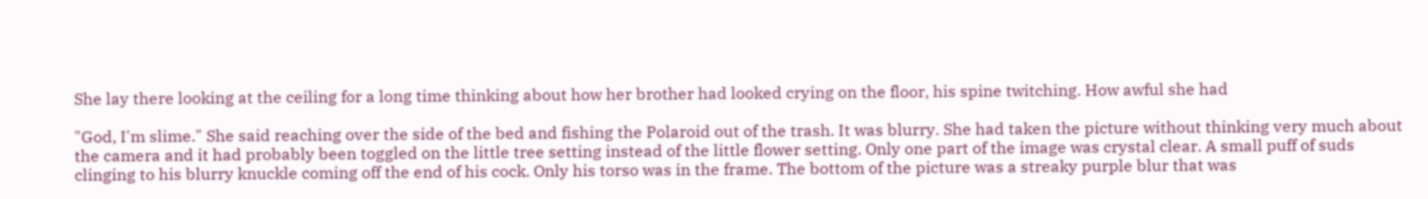She lay there looking at the ceiling for a long time thinking about how her brother had looked crying on the floor, his spine twitching. How awful she had

"God, I'm slime." She said reaching over the side of the bed and fishing the Polaroid out of the trash. It was blurry. She had taken the picture without thinking very much about the camera and it had probably been toggled on the little tree setting instead of the little flower setting. Only one part of the image was crystal clear. A small puff of suds clinging to his blurry knuckle coming off the end of his cock. Only his torso was in the frame. The bottom of the picture was a streaky purple blur that was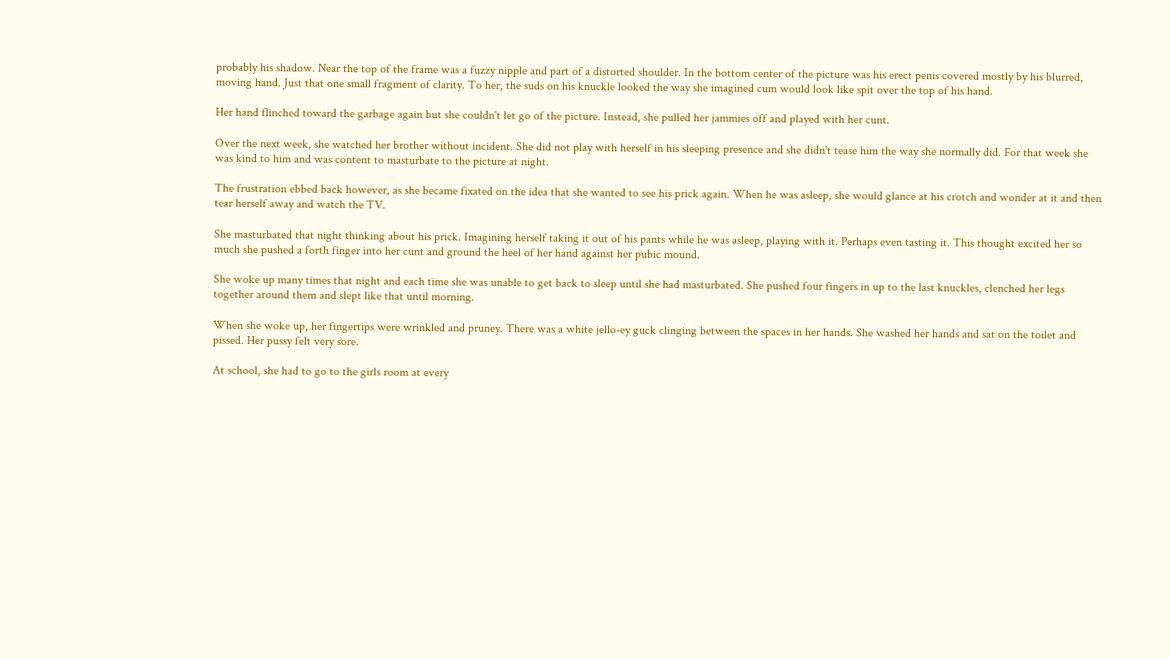probably his shadow. Near the top of the frame was a fuzzy nipple and part of a distorted shoulder. In the bottom center of the picture was his erect penis covered mostly by his blurred, moving hand. Just that one small fragment of clarity. To her, the suds on his knuckle looked the way she imagined cum would look like spit over the top of his hand.

Her hand flinched toward the garbage again but she couldn't let go of the picture. Instead, she pulled her jammies off and played with her cunt.

Over the next week, she watched her brother without incident. She did not play with herself in his sleeping presence and she didn't tease him the way she normally did. For that week she was kind to him and was content to masturbate to the picture at night.

The frustration ebbed back however, as she became fixated on the idea that she wanted to see his prick again. When he was asleep, she would glance at his crotch and wonder at it and then tear herself away and watch the TV.

She masturbated that night thinking about his prick. Imagining herself taking it out of his pants while he was asleep, playing with it. Perhaps even tasting it. This thought excited her so much she pushed a forth finger into her cunt and ground the heel of her hand against her pubic mound.

She woke up many times that night and each time she was unable to get back to sleep until she had masturbated. She pushed four fingers in up to the last knuckles, clenched her legs together around them and slept like that until morning.

When she woke up, her fingertips were wrinkled and pruney. There was a white jello-ey guck clinging between the spaces in her hands. She washed her hands and sat on the toilet and pissed. Her pussy felt very sore.

At school, she had to go to the girls room at every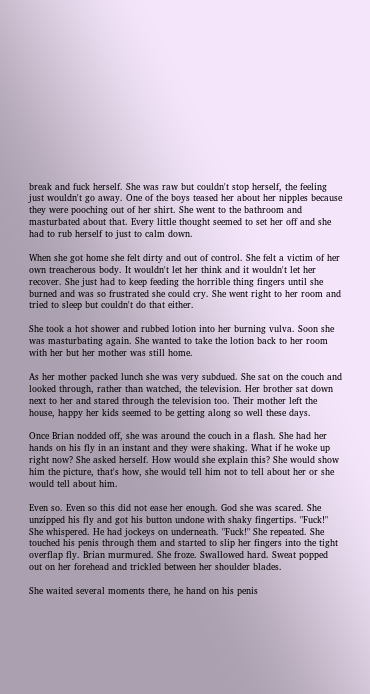break and fuck herself. She was raw but couldn't stop herself, the feeling just wouldn't go away. One of the boys teased her about her nipples because they were pooching out of her shirt. She went to the bathroom and masturbated about that. Every little thought seemed to set her off and she had to rub herself to just to calm down.

When she got home she felt dirty and out of control. She felt a victim of her own treacherous body. It wouldn't let her think and it wouldn't let her recover. She just had to keep feeding the horrible thing fingers until she burned and was so frustrated she could cry. She went right to her room and tried to sleep but couldn't do that either.

She took a hot shower and rubbed lotion into her burning vulva. Soon she was masturbating again. She wanted to take the lotion back to her room with her but her mother was still home.

As her mother packed lunch she was very subdued. She sat on the couch and looked through, rather than watched, the television. Her brother sat down next to her and stared through the television too. Their mother left the house, happy her kids seemed to be getting along so well these days.

Once Brian nodded off, she was around the couch in a flash. She had her hands on his fly in an instant and they were shaking. What if he woke up right now? She asked herself. How would she explain this? She would show him the picture, that's how, she would tell him not to tell about her or she would tell about him.

Even so. Even so this did not ease her enough. God she was scared. She unzipped his fly and got his button undone with shaky fingertips. "Fuck!" She whispered. He had jockeys on underneath. "Fuck!" She repeated. She touched his penis through them and started to slip her fingers into the tight overflap fly. Brian murmured. She froze. Swallowed hard. Sweat popped out on her forehead and trickled between her shoulder blades.

She waited several moments there, he hand on his penis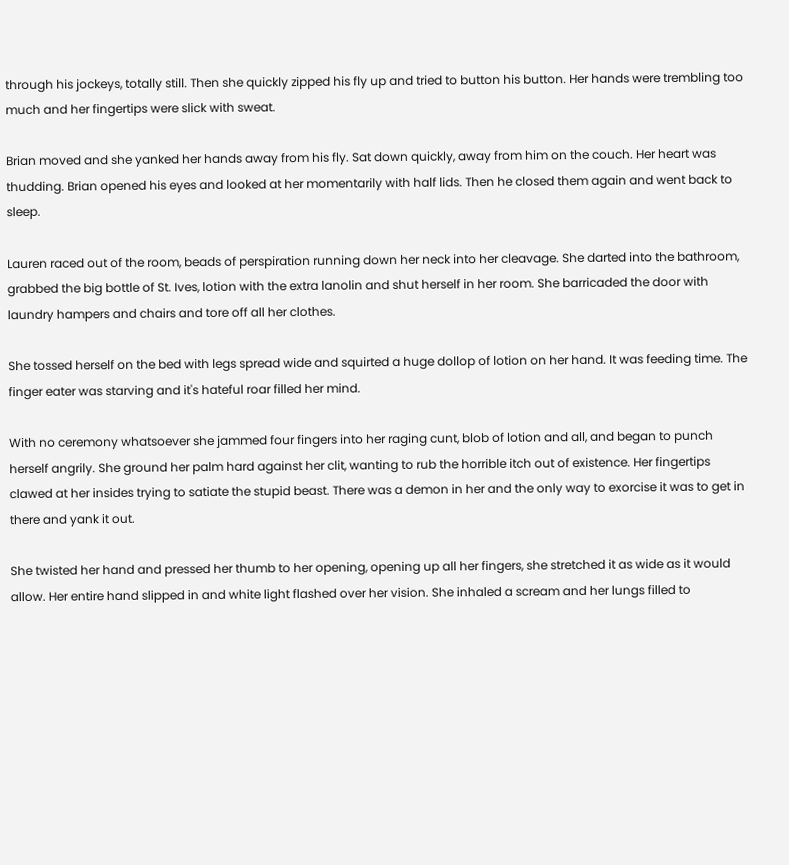through his jockeys, totally still. Then she quickly zipped his fly up and tried to button his button. Her hands were trembling too much and her fingertips were slick with sweat.

Brian moved and she yanked her hands away from his fly. Sat down quickly, away from him on the couch. Her heart was thudding. Brian opened his eyes and looked at her momentarily with half lids. Then he closed them again and went back to sleep.

Lauren raced out of the room, beads of perspiration running down her neck into her cleavage. She darted into the bathroom, grabbed the big bottle of St. Ives, lotion with the extra lanolin and shut herself in her room. She barricaded the door with laundry hampers and chairs and tore off all her clothes.

She tossed herself on the bed with legs spread wide and squirted a huge dollop of lotion on her hand. It was feeding time. The finger eater was starving and it's hateful roar filled her mind.

With no ceremony whatsoever she jammed four fingers into her raging cunt, blob of lotion and all, and began to punch herself angrily. She ground her palm hard against her clit, wanting to rub the horrible itch out of existence. Her fingertips clawed at her insides trying to satiate the stupid beast. There was a demon in her and the only way to exorcise it was to get in there and yank it out.

She twisted her hand and pressed her thumb to her opening, opening up all her fingers, she stretched it as wide as it would allow. Her entire hand slipped in and white light flashed over her vision. She inhaled a scream and her lungs filled to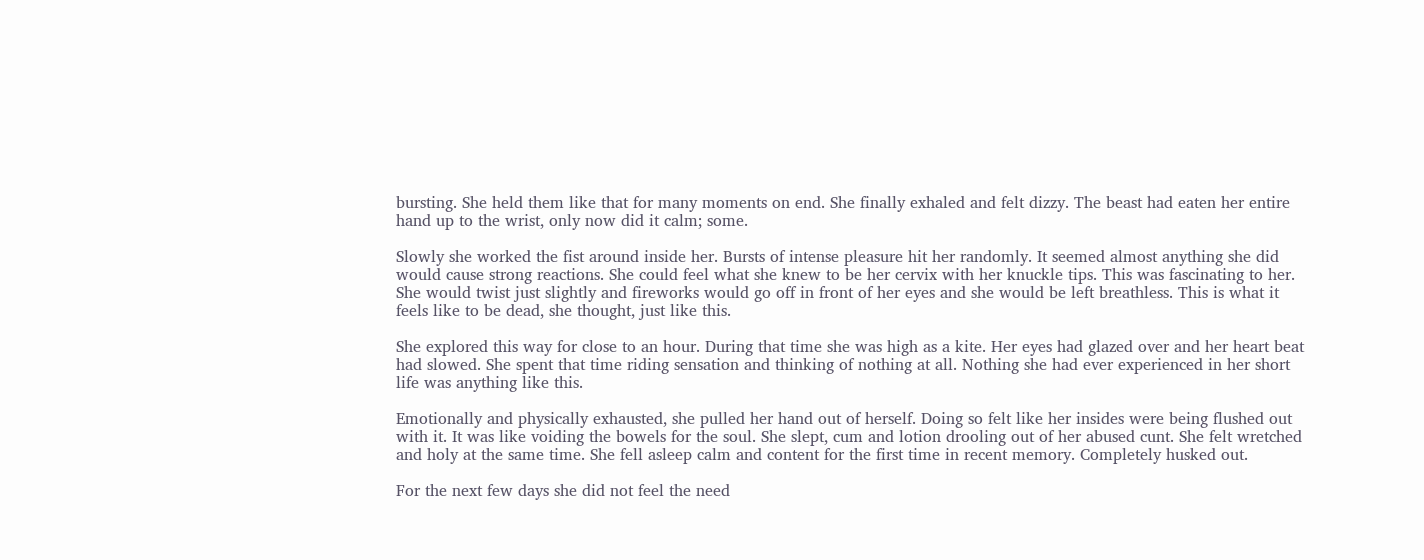bursting. She held them like that for many moments on end. She finally exhaled and felt dizzy. The beast had eaten her entire hand up to the wrist, only now did it calm; some.

Slowly she worked the fist around inside her. Bursts of intense pleasure hit her randomly. It seemed almost anything she did would cause strong reactions. She could feel what she knew to be her cervix with her knuckle tips. This was fascinating to her. She would twist just slightly and fireworks would go off in front of her eyes and she would be left breathless. This is what it feels like to be dead, she thought, just like this.

She explored this way for close to an hour. During that time she was high as a kite. Her eyes had glazed over and her heart beat had slowed. She spent that time riding sensation and thinking of nothing at all. Nothing she had ever experienced in her short life was anything like this.

Emotionally and physically exhausted, she pulled her hand out of herself. Doing so felt like her insides were being flushed out with it. It was like voiding the bowels for the soul. She slept, cum and lotion drooling out of her abused cunt. She felt wretched and holy at the same time. She fell asleep calm and content for the first time in recent memory. Completely husked out.

For the next few days she did not feel the need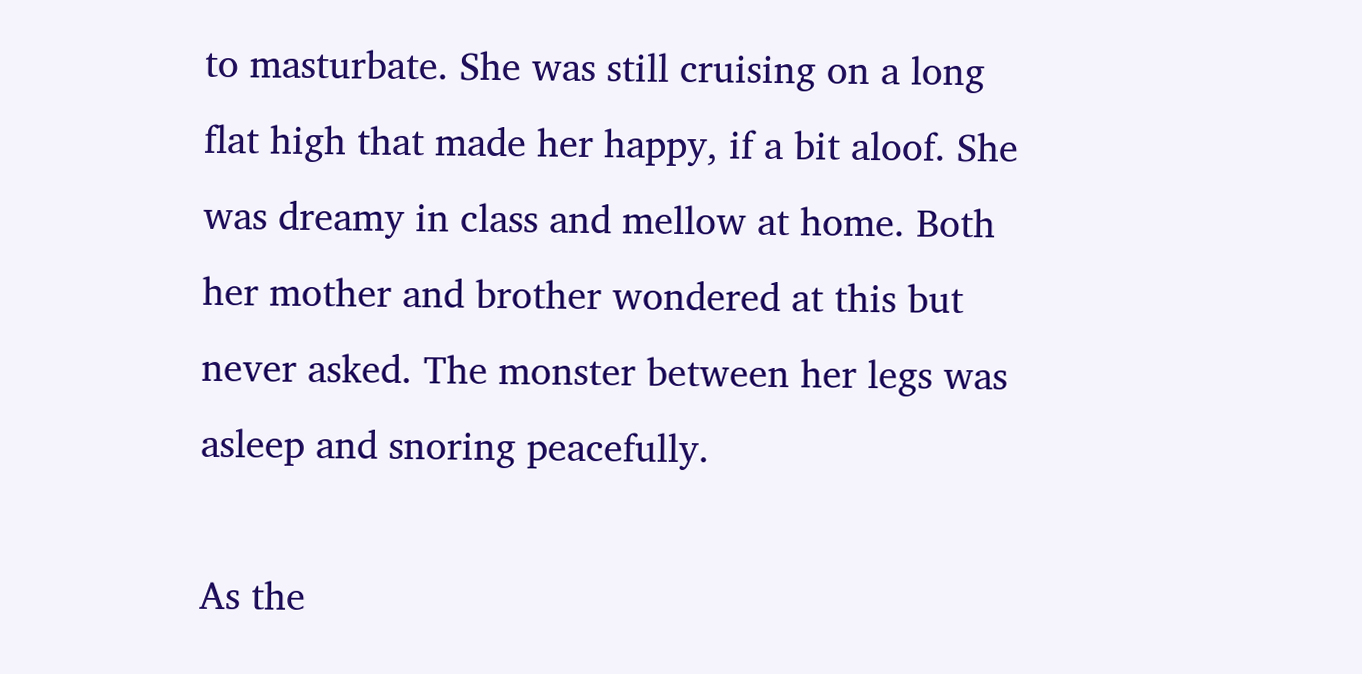to masturbate. She was still cruising on a long flat high that made her happy, if a bit aloof. She was dreamy in class and mellow at home. Both her mother and brother wondered at this but never asked. The monster between her legs was asleep and snoring peacefully.

As the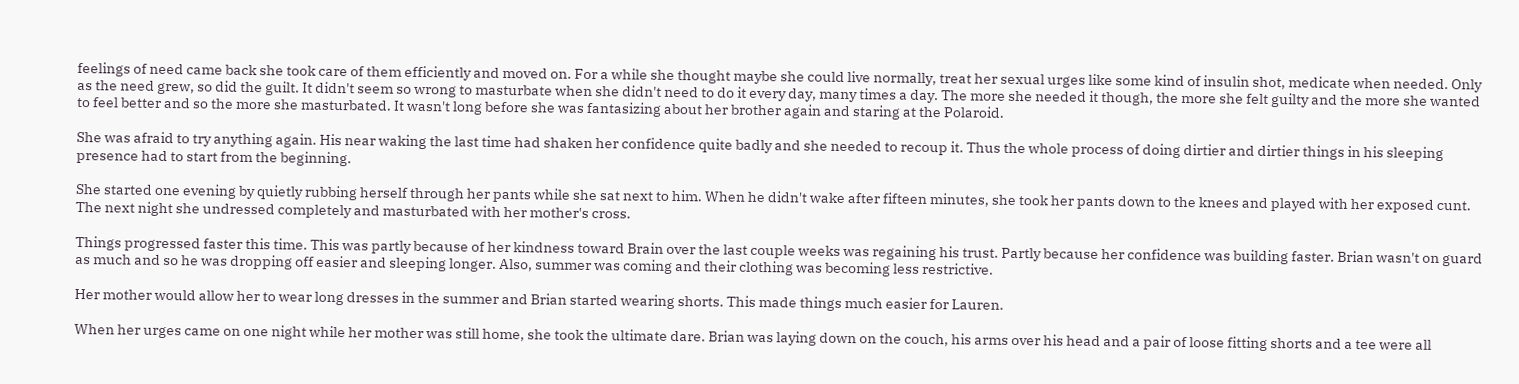feelings of need came back she took care of them efficiently and moved on. For a while she thought maybe she could live normally, treat her sexual urges like some kind of insulin shot, medicate when needed. Only as the need grew, so did the guilt. It didn't seem so wrong to masturbate when she didn't need to do it every day, many times a day. The more she needed it though, the more she felt guilty and the more she wanted to feel better and so the more she masturbated. It wasn't long before she was fantasizing about her brother again and staring at the Polaroid.

She was afraid to try anything again. His near waking the last time had shaken her confidence quite badly and she needed to recoup it. Thus the whole process of doing dirtier and dirtier things in his sleeping presence had to start from the beginning.

She started one evening by quietly rubbing herself through her pants while she sat next to him. When he didn't wake after fifteen minutes, she took her pants down to the knees and played with her exposed cunt. The next night she undressed completely and masturbated with her mother's cross.

Things progressed faster this time. This was partly because of her kindness toward Brain over the last couple weeks was regaining his trust. Partly because her confidence was building faster. Brian wasn't on guard as much and so he was dropping off easier and sleeping longer. Also, summer was coming and their clothing was becoming less restrictive.

Her mother would allow her to wear long dresses in the summer and Brian started wearing shorts. This made things much easier for Lauren.

When her urges came on one night while her mother was still home, she took the ultimate dare. Brian was laying down on the couch, his arms over his head and a pair of loose fitting shorts and a tee were all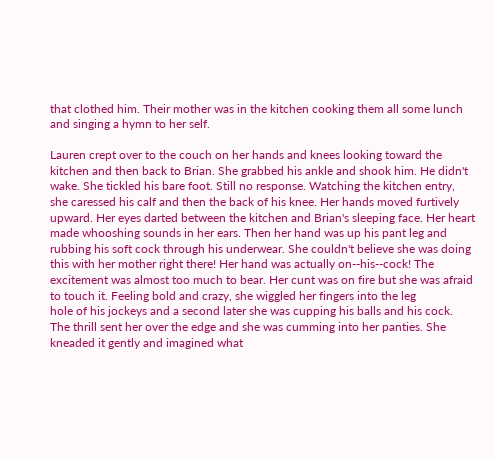that clothed him. Their mother was in the kitchen cooking them all some lunch and singing a hymn to her self.

Lauren crept over to the couch on her hands and knees looking toward the kitchen and then back to Brian. She grabbed his ankle and shook him. He didn't wake. She tickled his bare foot. Still no response. Watching the kitchen entry, she caressed his calf and then the back of his knee. Her hands moved furtively upward. Her eyes darted between the kitchen and Brian's sleeping face. Her heart made whooshing sounds in her ears. Then her hand was up his pant leg and rubbing his soft cock through his underwear. She couldn't believe she was doing this with her mother right there! Her hand was actually on--his--cock! The excitement was almost too much to bear. Her cunt was on fire but she was afraid to touch it. Feeling bold and crazy, she wiggled her fingers into the leg
hole of his jockeys and a second later she was cupping his balls and his cock. The thrill sent her over the edge and she was cumming into her panties. She kneaded it gently and imagined what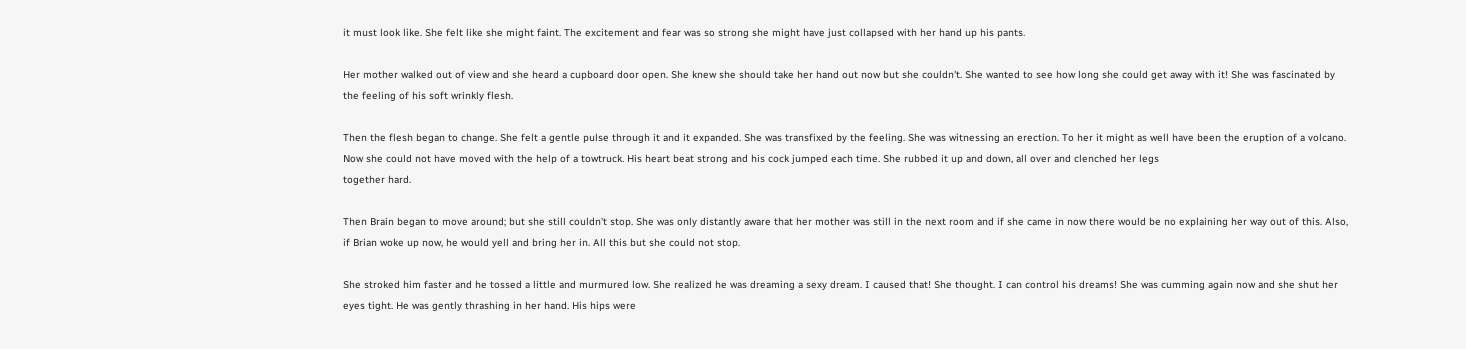it must look like. She felt like she might faint. The excitement and fear was so strong she might have just collapsed with her hand up his pants.

Her mother walked out of view and she heard a cupboard door open. She knew she should take her hand out now but she couldn't. She wanted to see how long she could get away with it! She was fascinated by the feeling of his soft wrinkly flesh.

Then the flesh began to change. She felt a gentle pulse through it and it expanded. She was transfixed by the feeling. She was witnessing an erection. To her it might as well have been the eruption of a volcano. Now she could not have moved with the help of a towtruck. His heart beat strong and his cock jumped each time. She rubbed it up and down, all over and clenched her legs
together hard.

Then Brain began to move around; but she still couldn't stop. She was only distantly aware that her mother was still in the next room and if she came in now there would be no explaining her way out of this. Also, if Brian woke up now, he would yell and bring her in. All this but she could not stop.

She stroked him faster and he tossed a little and murmured low. She realized he was dreaming a sexy dream. I caused that! She thought. I can control his dreams! She was cumming again now and she shut her eyes tight. He was gently thrashing in her hand. His hips were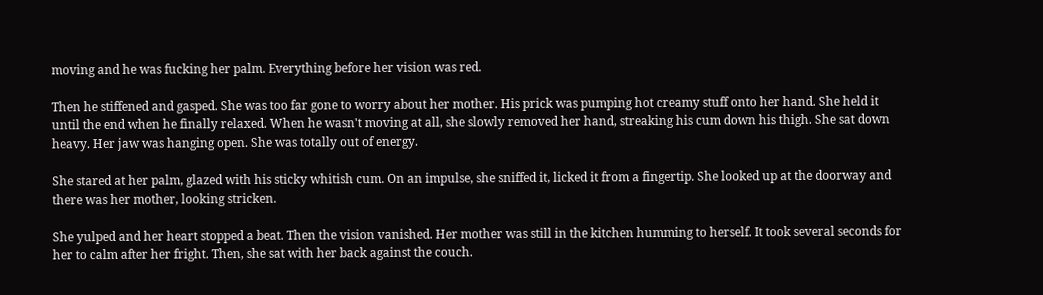moving and he was fucking her palm. Everything before her vision was red.

Then he stiffened and gasped. She was too far gone to worry about her mother. His prick was pumping hot creamy stuff onto her hand. She held it until the end when he finally relaxed. When he wasn't moving at all, she slowly removed her hand, streaking his cum down his thigh. She sat down heavy. Her jaw was hanging open. She was totally out of energy.

She stared at her palm, glazed with his sticky whitish cum. On an impulse, she sniffed it, licked it from a fingertip. She looked up at the doorway and there was her mother, looking stricken.

She yulped and her heart stopped a beat. Then the vision vanished. Her mother was still in the kitchen humming to herself. It took several seconds for her to calm after her fright. Then, she sat with her back against the couch.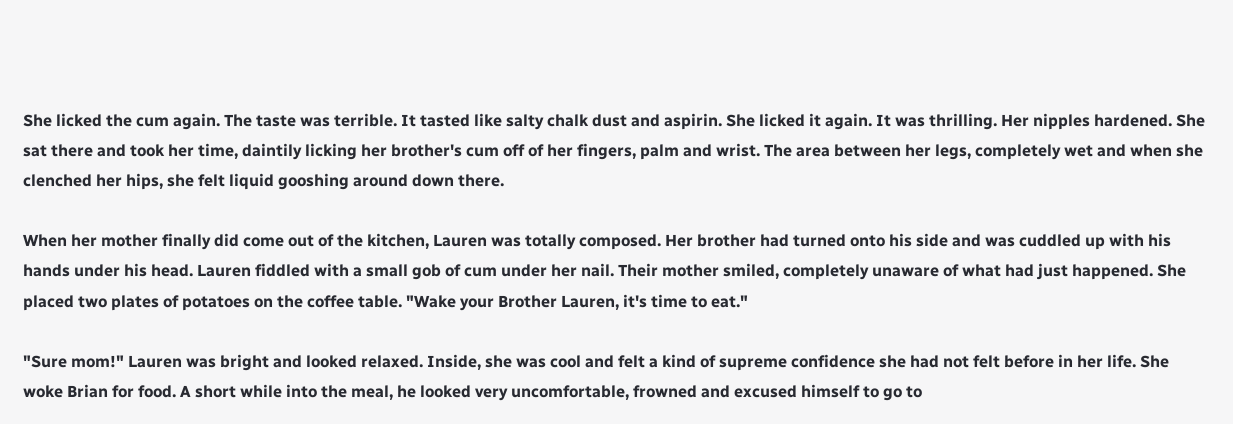She licked the cum again. The taste was terrible. It tasted like salty chalk dust and aspirin. She licked it again. It was thrilling. Her nipples hardened. She sat there and took her time, daintily licking her brother's cum off of her fingers, palm and wrist. The area between her legs, completely wet and when she clenched her hips, she felt liquid gooshing around down there.

When her mother finally did come out of the kitchen, Lauren was totally composed. Her brother had turned onto his side and was cuddled up with his hands under his head. Lauren fiddled with a small gob of cum under her nail. Their mother smiled, completely unaware of what had just happened. She placed two plates of potatoes on the coffee table. "Wake your Brother Lauren, it's time to eat."

"Sure mom!" Lauren was bright and looked relaxed. Inside, she was cool and felt a kind of supreme confidence she had not felt before in her life. She woke Brian for food. A short while into the meal, he looked very uncomfortable, frowned and excused himself to go to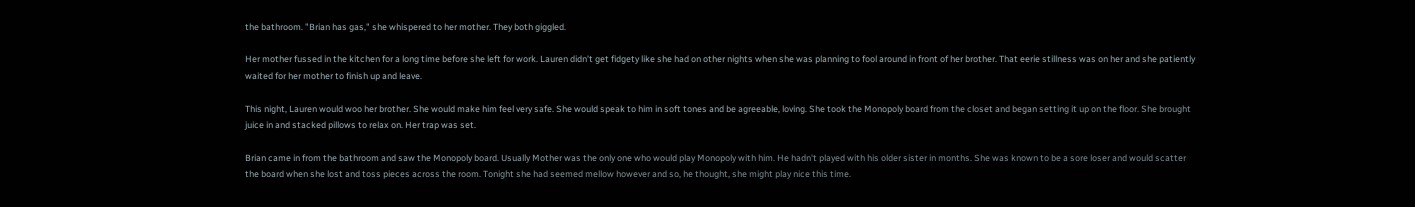the bathroom. "Brian has gas," she whispered to her mother. They both giggled.

Her mother fussed in the kitchen for a long time before she left for work. Lauren didn't get fidgety like she had on other nights when she was planning to fool around in front of her brother. That eerie stillness was on her and she patiently waited for her mother to finish up and leave.

This night, Lauren would woo her brother. She would make him feel very safe. She would speak to him in soft tones and be agreeable, loving. She took the Monopoly board from the closet and began setting it up on the floor. She brought juice in and stacked pillows to relax on. Her trap was set.

Brian came in from the bathroom and saw the Monopoly board. Usually Mother was the only one who would play Monopoly with him. He hadn't played with his older sister in months. She was known to be a sore loser and would scatter the board when she lost and toss pieces across the room. Tonight she had seemed mellow however and so, he thought, she might play nice this time.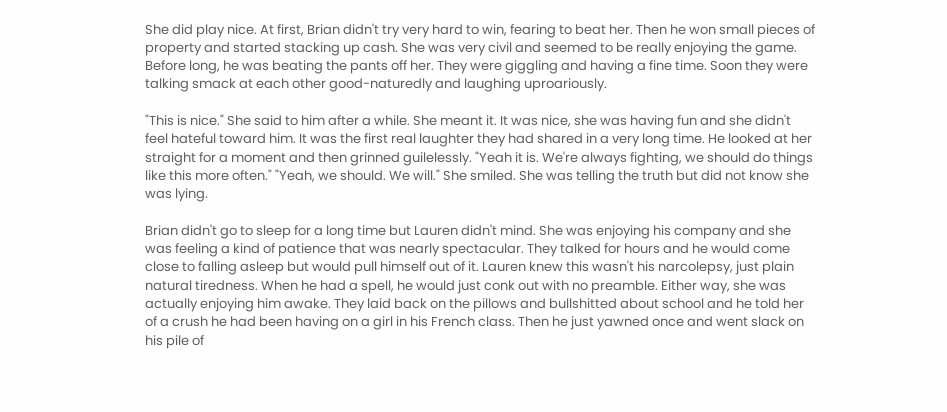She did play nice. At first, Brian didn't try very hard to win, fearing to beat her. Then he won small pieces of property and started stacking up cash. She was very civil and seemed to be really enjoying the game. Before long, he was beating the pants off her. They were giggling and having a fine time. Soon they were talking smack at each other good-naturedly and laughing uproariously.

"This is nice." She said to him after a while. She meant it. It was nice, she was having fun and she didn't feel hateful toward him. It was the first real laughter they had shared in a very long time. He looked at her straight for a moment and then grinned guilelessly. "Yeah it is. We're always fighting, we should do things like this more often." "Yeah, we should. We will." She smiled. She was telling the truth but did not know she was lying.

Brian didn't go to sleep for a long time but Lauren didn't mind. She was enjoying his company and she was feeling a kind of patience that was nearly spectacular. They talked for hours and he would come close to falling asleep but would pull himself out of it. Lauren knew this wasn't his narcolepsy, just plain natural tiredness. When he had a spell, he would just conk out with no preamble. Either way, she was actually enjoying him awake. They laid back on the pillows and bullshitted about school and he told her of a crush he had been having on a girl in his French class. Then he just yawned once and went slack on his pile of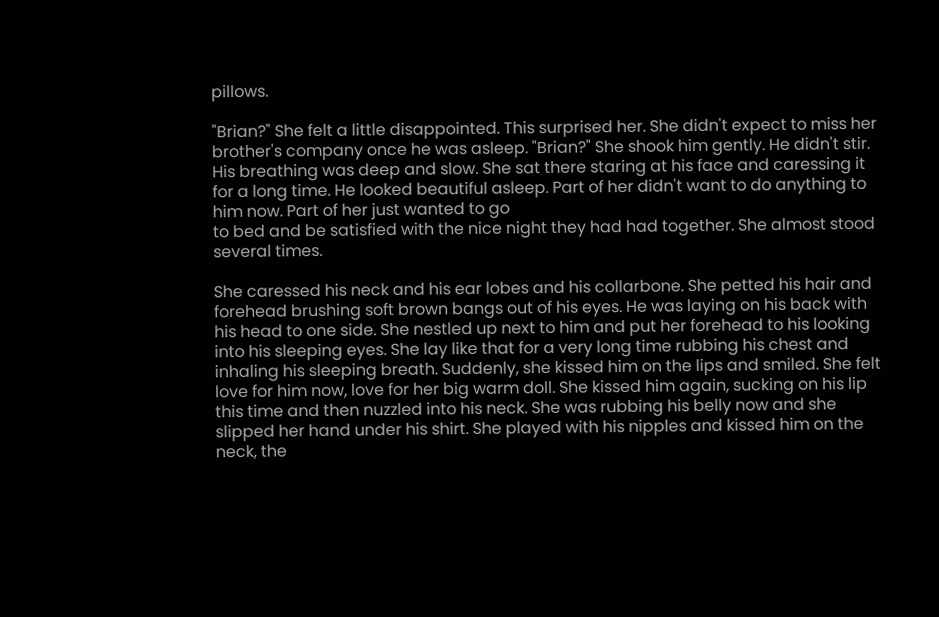pillows.

"Brian?" She felt a little disappointed. This surprised her. She didn't expect to miss her brother's company once he was asleep. "Brian?" She shook him gently. He didn't stir. His breathing was deep and slow. She sat there staring at his face and caressing it for a long time. He looked beautiful asleep. Part of her didn't want to do anything to him now. Part of her just wanted to go
to bed and be satisfied with the nice night they had had together. She almost stood several times.

She caressed his neck and his ear lobes and his collarbone. She petted his hair and forehead brushing soft brown bangs out of his eyes. He was laying on his back with his head to one side. She nestled up next to him and put her forehead to his looking into his sleeping eyes. She lay like that for a very long time rubbing his chest and inhaling his sleeping breath. Suddenly, she kissed him on the lips and smiled. She felt love for him now, love for her big warm doll. She kissed him again, sucking on his lip this time and then nuzzled into his neck. She was rubbing his belly now and she slipped her hand under his shirt. She played with his nipples and kissed him on the neck, the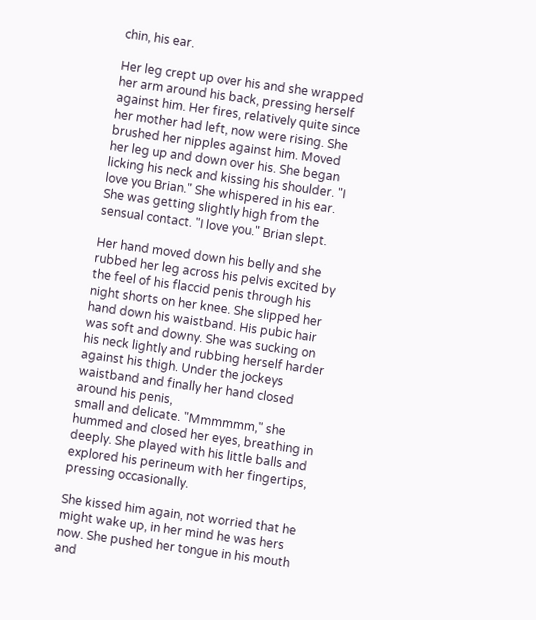chin, his ear.

Her leg crept up over his and she wrapped her arm around his back, pressing herself against him. Her fires, relatively quite since her mother had left, now were rising. She brushed her nipples against him. Moved her leg up and down over his. She began licking his neck and kissing his shoulder. "I love you Brian." She whispered in his ear. She was getting slightly high from the sensual contact. "I love you." Brian slept.

Her hand moved down his belly and she rubbed her leg across his pelvis excited by the feel of his flaccid penis through his night shorts on her knee. She slipped her hand down his waistband. His pubic hair was soft and downy. She was sucking on his neck lightly and rubbing herself harder against his thigh. Under the jockeys waistband and finally her hand closed around his penis,
small and delicate. "Mmmmmm," she hummed and closed her eyes, breathing in deeply. She played with his little balls and explored his perineum with her fingertips, pressing occasionally.

She kissed him again, not worried that he might wake up, in her mind he was hers now. She pushed her tongue in his mouth and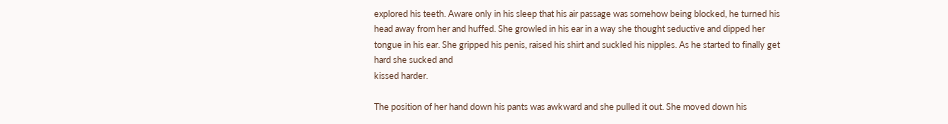explored his teeth. Aware only in his sleep that his air passage was somehow being blocked, he turned his head away from her and huffed. She growled in his ear in a way she thought seductive and dipped her tongue in his ear. She gripped his penis, raised his shirt and suckled his nipples. As he started to finally get hard she sucked and
kissed harder.

The position of her hand down his pants was awkward and she pulled it out. She moved down his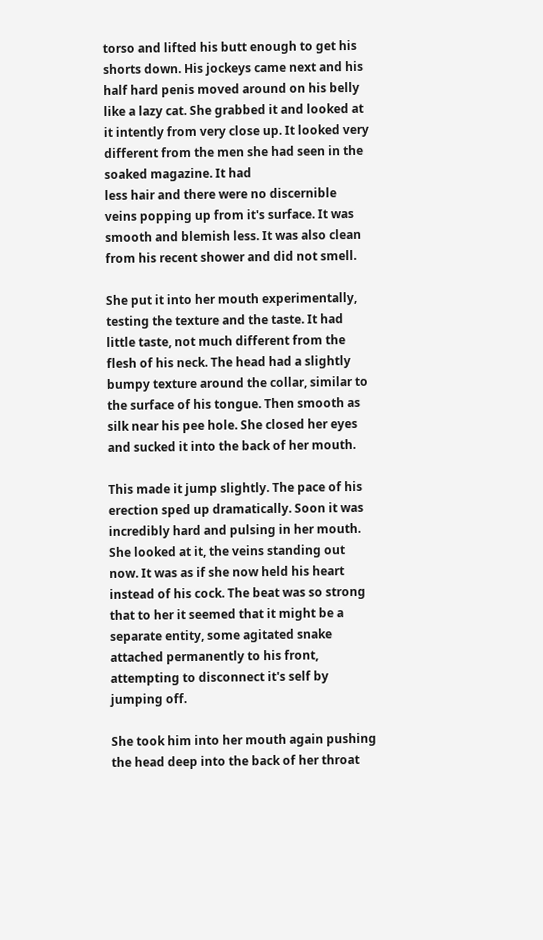torso and lifted his butt enough to get his shorts down. His jockeys came next and his half hard penis moved around on his belly like a lazy cat. She grabbed it and looked at it intently from very close up. It looked very different from the men she had seen in the soaked magazine. It had
less hair and there were no discernible veins popping up from it's surface. It was smooth and blemish less. It was also clean from his recent shower and did not smell.

She put it into her mouth experimentally, testing the texture and the taste. It had little taste, not much different from the flesh of his neck. The head had a slightly bumpy texture around the collar, similar to the surface of his tongue. Then smooth as silk near his pee hole. She closed her eyes and sucked it into the back of her mouth.

This made it jump slightly. The pace of his erection sped up dramatically. Soon it was incredibly hard and pulsing in her mouth. She looked at it, the veins standing out now. It was as if she now held his heart instead of his cock. The beat was so strong that to her it seemed that it might be a separate entity, some agitated snake attached permanently to his front, attempting to disconnect it's self by jumping off.

She took him into her mouth again pushing the head deep into the back of her throat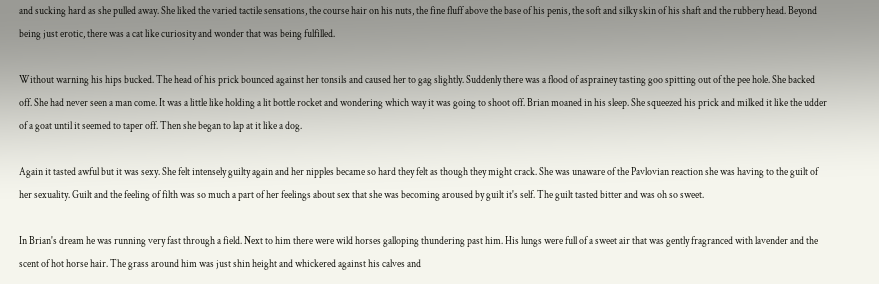and sucking hard as she pulled away. She liked the varied tactile sensations, the course hair on his nuts, the fine fluff above the base of his penis, the soft and silky skin of his shaft and the rubbery head. Beyond being just erotic, there was a cat like curiosity and wonder that was being fulfilled.

Without warning his hips bucked. The head of his prick bounced against her tonsils and caused her to gag slightly. Suddenly there was a flood of asprainey tasting goo spitting out of the pee hole. She backed off. She had never seen a man come. It was a little like holding a lit bottle rocket and wondering which way it was going to shoot off. Brian moaned in his sleep. She squeezed his prick and milked it like the udder of a goat until it seemed to taper off. Then she began to lap at it like a dog.

Again it tasted awful but it was sexy. She felt intensely guilty again and her nipples became so hard they felt as though they might crack. She was unaware of the Pavlovian reaction she was having to the guilt of her sexuality. Guilt and the feeling of filth was so much a part of her feelings about sex that she was becoming aroused by guilt it's self. The guilt tasted bitter and was oh so sweet.

In Brian's dream he was running very fast through a field. Next to him there were wild horses galloping thundering past him. His lungs were full of a sweet air that was gently fragranced with lavender and the scent of hot horse hair. The grass around him was just shin height and whickered against his calves and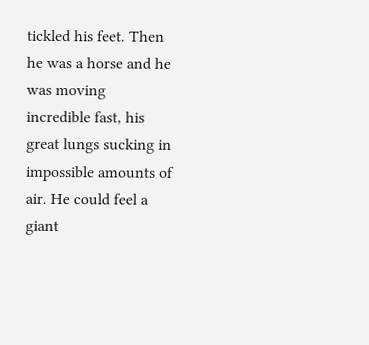tickled his feet. Then he was a horse and he was moving incredible fast, his great lungs sucking in impossible amounts of air. He could feel a giant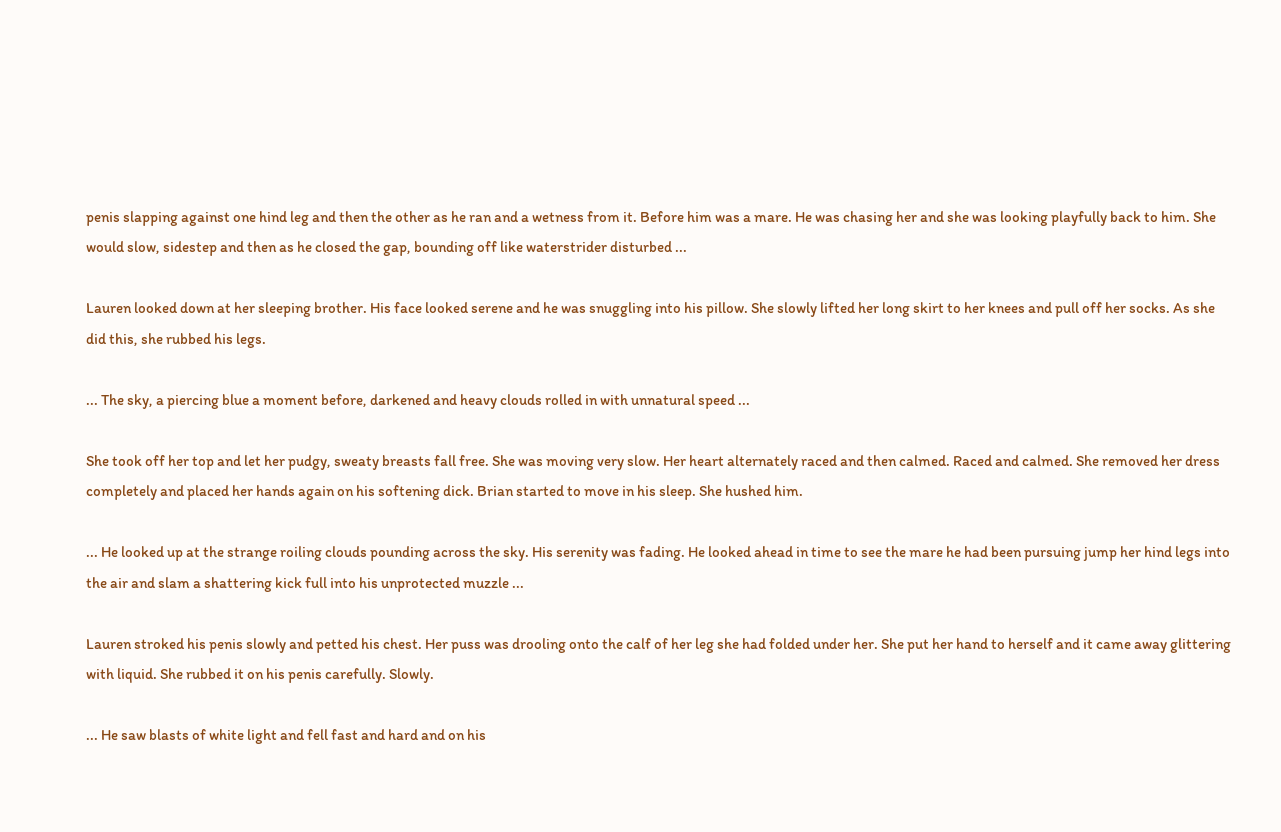penis slapping against one hind leg and then the other as he ran and a wetness from it. Before him was a mare. He was chasing her and she was looking playfully back to him. She would slow, sidestep and then as he closed the gap, bounding off like waterstrider disturbed ...

Lauren looked down at her sleeping brother. His face looked serene and he was snuggling into his pillow. She slowly lifted her long skirt to her knees and pull off her socks. As she did this, she rubbed his legs.

... The sky, a piercing blue a moment before, darkened and heavy clouds rolled in with unnatural speed ...

She took off her top and let her pudgy, sweaty breasts fall free. She was moving very slow. Her heart alternately raced and then calmed. Raced and calmed. She removed her dress completely and placed her hands again on his softening dick. Brian started to move in his sleep. She hushed him.

... He looked up at the strange roiling clouds pounding across the sky. His serenity was fading. He looked ahead in time to see the mare he had been pursuing jump her hind legs into the air and slam a shattering kick full into his unprotected muzzle ...

Lauren stroked his penis slowly and petted his chest. Her puss was drooling onto the calf of her leg she had folded under her. She put her hand to herself and it came away glittering with liquid. She rubbed it on his penis carefully. Slowly.

... He saw blasts of white light and fell fast and hard and on his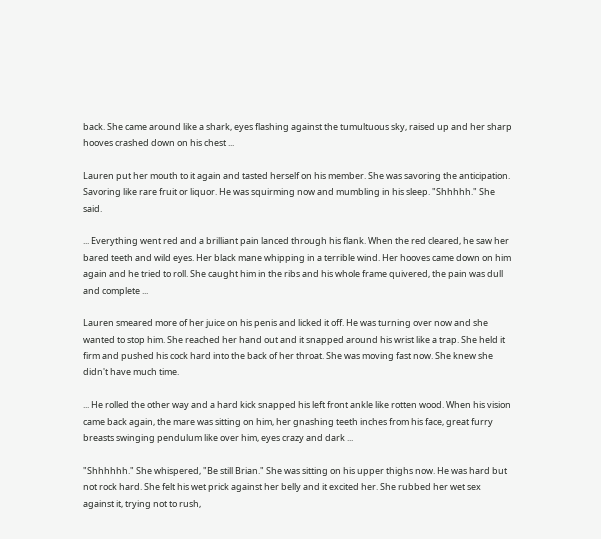back. She came around like a shark, eyes flashing against the tumultuous sky, raised up and her sharp hooves crashed down on his chest ...

Lauren put her mouth to it again and tasted herself on his member. She was savoring the anticipation. Savoring like rare fruit or liquor. He was squirming now and mumbling in his sleep. "Shhhhh." She said.

... Everything went red and a brilliant pain lanced through his flank. When the red cleared, he saw her bared teeth and wild eyes. Her black mane whipping in a terrible wind. Her hooves came down on him again and he tried to roll. She caught him in the ribs and his whole frame quivered, the pain was dull and complete ...

Lauren smeared more of her juice on his penis and licked it off. He was turning over now and she wanted to stop him. She reached her hand out and it snapped around his wrist like a trap. She held it firm and pushed his cock hard into the back of her throat. She was moving fast now. She knew she didn't have much time.

... He rolled the other way and a hard kick snapped his left front ankle like rotten wood. When his vision came back again, the mare was sitting on him, her gnashing teeth inches from his face, great furry breasts swinging pendulum like over him, eyes crazy and dark ...

"Shhhhhh." She whispered, "Be still Brian." She was sitting on his upper thighs now. He was hard but not rock hard. She felt his wet prick against her belly and it excited her. She rubbed her wet sex against it, trying not to rush,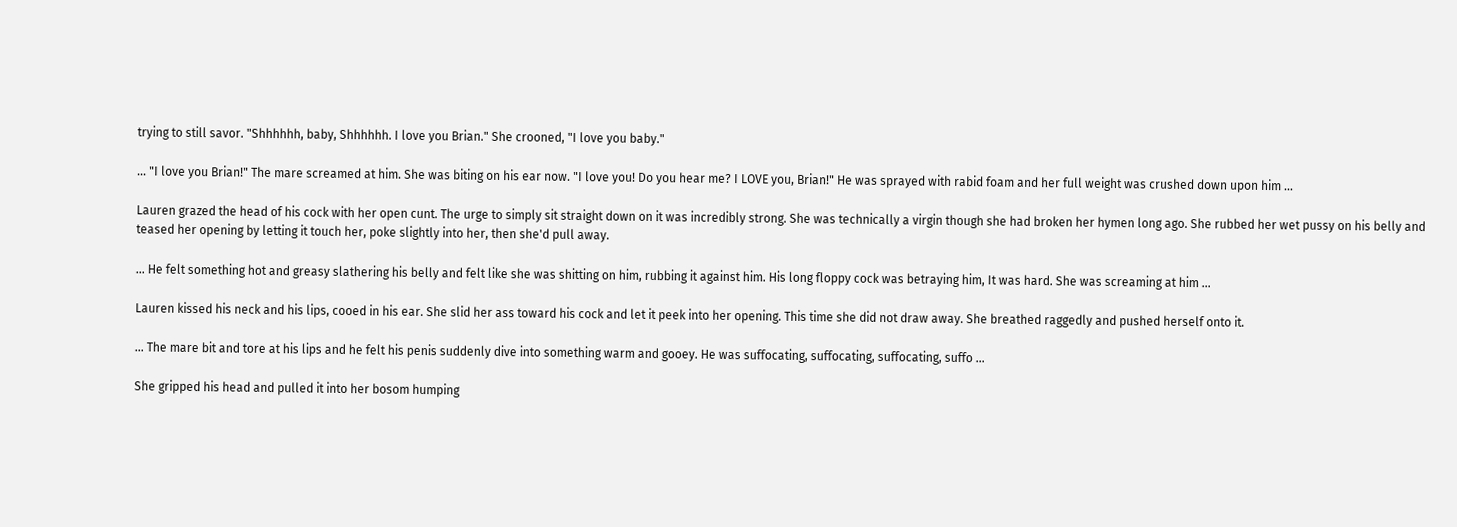trying to still savor. "Shhhhhh, baby, Shhhhhh. I love you Brian." She crooned, "I love you baby."

... "I love you Brian!" The mare screamed at him. She was biting on his ear now. "I love you! Do you hear me? I LOVE you, Brian!" He was sprayed with rabid foam and her full weight was crushed down upon him ...

Lauren grazed the head of his cock with her open cunt. The urge to simply sit straight down on it was incredibly strong. She was technically a virgin though she had broken her hymen long ago. She rubbed her wet pussy on his belly and teased her opening by letting it touch her, poke slightly into her, then she'd pull away.

... He felt something hot and greasy slathering his belly and felt like she was shitting on him, rubbing it against him. His long floppy cock was betraying him, It was hard. She was screaming at him ...

Lauren kissed his neck and his lips, cooed in his ear. She slid her ass toward his cock and let it peek into her opening. This time she did not draw away. She breathed raggedly and pushed herself onto it.

... The mare bit and tore at his lips and he felt his penis suddenly dive into something warm and gooey. He was suffocating, suffocating, suffocating, suffo ...

She gripped his head and pulled it into her bosom humping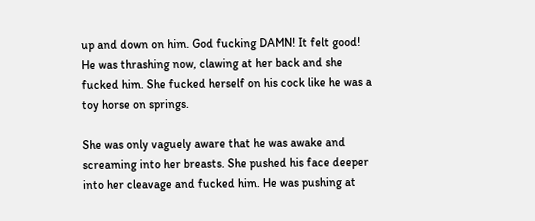up and down on him. God fucking DAMN! It felt good! He was thrashing now, clawing at her back and she fucked him. She fucked herself on his cock like he was a toy horse on springs.

She was only vaguely aware that he was awake and screaming into her breasts. She pushed his face deeper into her cleavage and fucked him. He was pushing at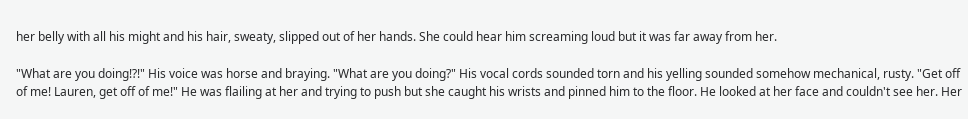her belly with all his might and his hair, sweaty, slipped out of her hands. She could hear him screaming loud but it was far away from her.

"What are you doing!?!" His voice was horse and braying. "What are you doing?" His vocal cords sounded torn and his yelling sounded somehow mechanical, rusty. "Get off of me! Lauren, get off of me!" He was flailing at her and trying to push but she caught his wrists and pinned him to the floor. He looked at her face and couldn't see her. Her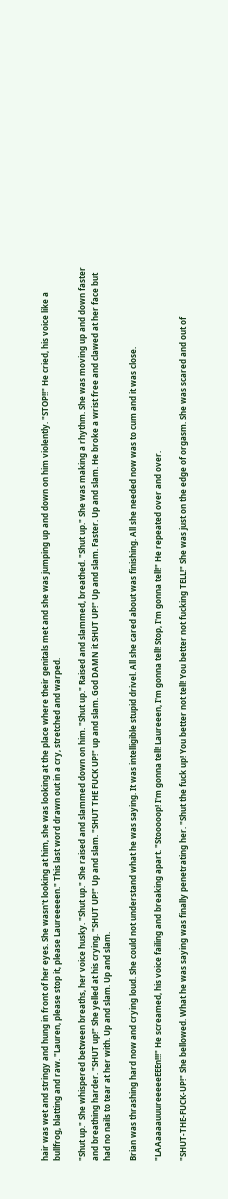hair was wet and stringy and hung in front of her eyes. She wasn't looking at him, she was looking at the place where their genitals met and she was jumping up and down on him violently. "STOP!!" He cried, his voice like a bullfrog, blatting and raw. "Lauren, please stop it, please Laureeeeen." This last word drawn out in a cry, stretched and warped.

"Shut up." She whispered between breaths, her voice husky. "Shut up." She raised and slammed down on him. "Shut up." Raised and slammed, breathed. "Shut up." She was making a rhythm. She was moving up and down faster and breathing harder. "SHUT up!" She yelled at his crying. "SHUT UP!" Up and slam. "SHUT THE FUCK UP!" up and slam. God DAMN it SHUT UP!" Up and slam. Faster. Up and slam. He broke a wrist free and clawed at her face but had no nails to tear at her with. Up and slam. Up and slam.

Brian was thrashing hard now and crying loud. She could not understand what he was saying. It was intelligible stupid drivel. All she cared about was finishing. All she needed now was to cum and it was close.

"LAAaaaauuureeeeeEEEn!!!" He screamed, his voice failing and breaking apart. "Stooooop! I'm gonna tell! Laureeen, I'm gonna tell! Stop, I'm gonna tell!" He repeated over and over.

"SHUT-THE-FUCK-UP!" She bellowed. What he was saying was finally penetrating her. "Shut the fuck up! You better not tell! You better not fucking TELL!" She was just on the edge of orgasm. She was scared and out of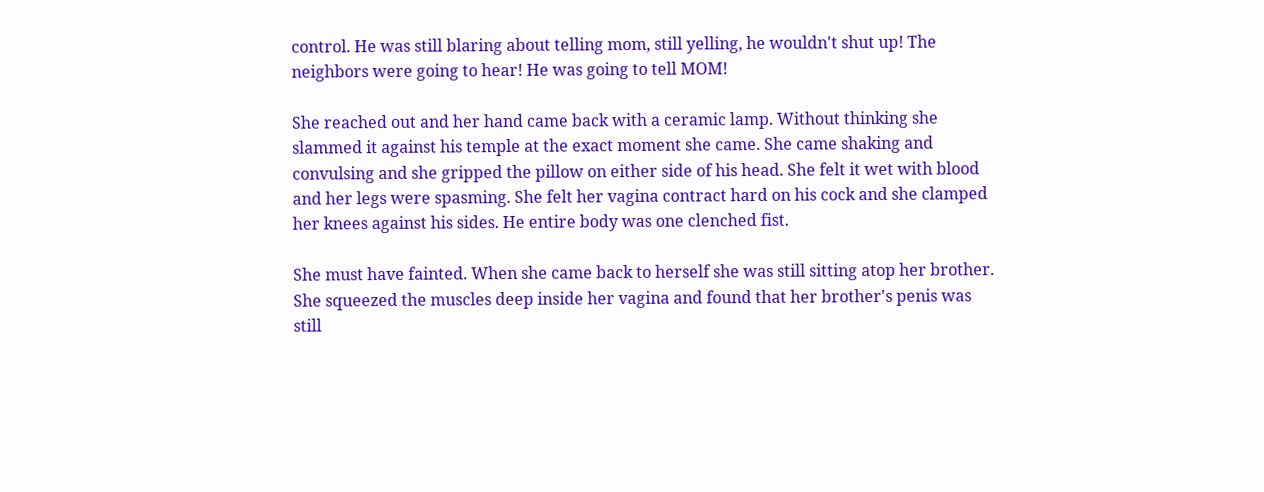control. He was still blaring about telling mom, still yelling, he wouldn't shut up! The neighbors were going to hear! He was going to tell MOM!

She reached out and her hand came back with a ceramic lamp. Without thinking she slammed it against his temple at the exact moment she came. She came shaking and convulsing and she gripped the pillow on either side of his head. She felt it wet with blood and her legs were spasming. She felt her vagina contract hard on his cock and she clamped her knees against his sides. He entire body was one clenched fist.

She must have fainted. When she came back to herself she was still sitting atop her brother. She squeezed the muscles deep inside her vagina and found that her brother's penis was still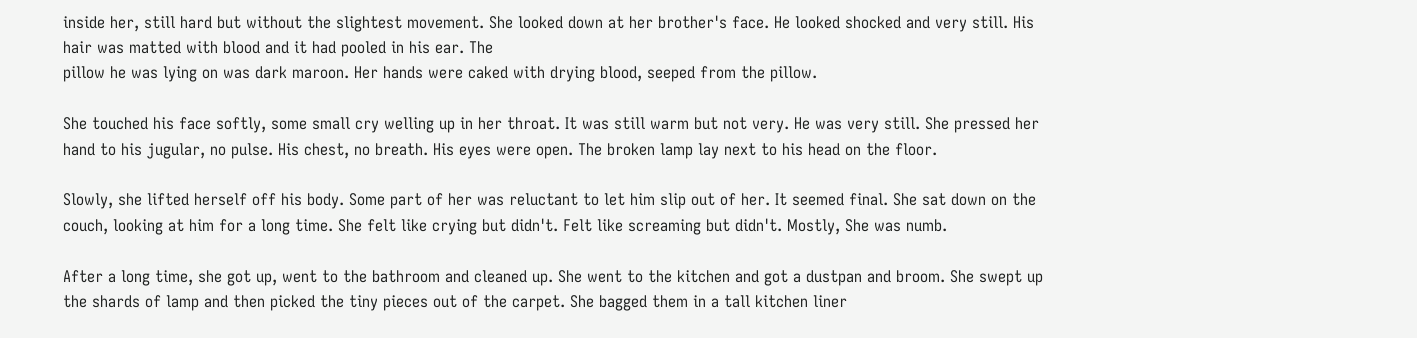inside her, still hard but without the slightest movement. She looked down at her brother's face. He looked shocked and very still. His hair was matted with blood and it had pooled in his ear. The
pillow he was lying on was dark maroon. Her hands were caked with drying blood, seeped from the pillow.

She touched his face softly, some small cry welling up in her throat. It was still warm but not very. He was very still. She pressed her hand to his jugular, no pulse. His chest, no breath. His eyes were open. The broken lamp lay next to his head on the floor.

Slowly, she lifted herself off his body. Some part of her was reluctant to let him slip out of her. It seemed final. She sat down on the couch, looking at him for a long time. She felt like crying but didn't. Felt like screaming but didn't. Mostly, She was numb.

After a long time, she got up, went to the bathroom and cleaned up. She went to the kitchen and got a dustpan and broom. She swept up the shards of lamp and then picked the tiny pieces out of the carpet. She bagged them in a tall kitchen liner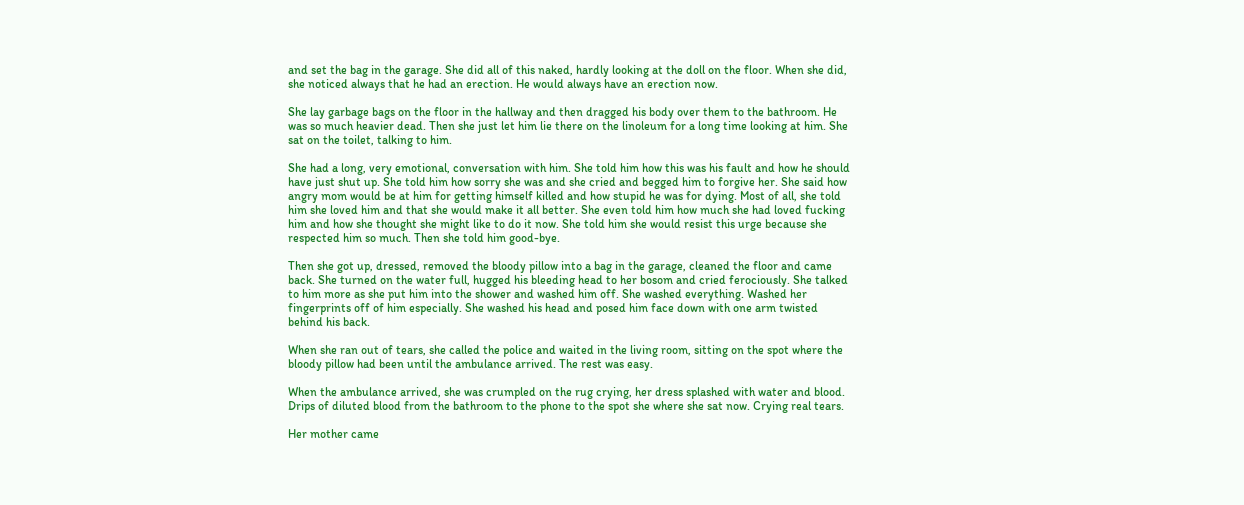and set the bag in the garage. She did all of this naked, hardly looking at the doll on the floor. When she did, she noticed always that he had an erection. He would always have an erection now.

She lay garbage bags on the floor in the hallway and then dragged his body over them to the bathroom. He was so much heavier dead. Then she just let him lie there on the linoleum for a long time looking at him. She sat on the toilet, talking to him.

She had a long, very emotional, conversation with him. She told him how this was his fault and how he should have just shut up. She told him how sorry she was and she cried and begged him to forgive her. She said how angry mom would be at him for getting himself killed and how stupid he was for dying. Most of all, she told him she loved him and that she would make it all better. She even told him how much she had loved fucking him and how she thought she might like to do it now. She told him she would resist this urge because she respected him so much. Then she told him good-bye.

Then she got up, dressed, removed the bloody pillow into a bag in the garage, cleaned the floor and came back. She turned on the water full, hugged his bleeding head to her bosom and cried ferociously. She talked to him more as she put him into the shower and washed him off. She washed everything. Washed her fingerprints off of him especially. She washed his head and posed him face down with one arm twisted behind his back.

When she ran out of tears, she called the police and waited in the living room, sitting on the spot where the bloody pillow had been until the ambulance arrived. The rest was easy.

When the ambulance arrived, she was crumpled on the rug crying, her dress splashed with water and blood. Drips of diluted blood from the bathroom to the phone to the spot she where she sat now. Crying real tears.

Her mother came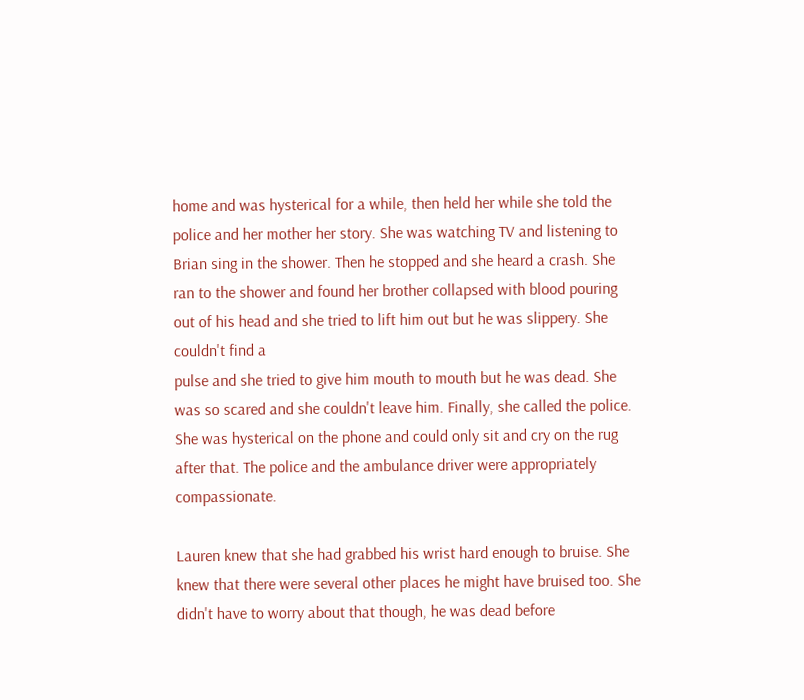home and was hysterical for a while, then held her while she told the police and her mother her story. She was watching TV and listening to Brian sing in the shower. Then he stopped and she heard a crash. She ran to the shower and found her brother collapsed with blood pouring out of his head and she tried to lift him out but he was slippery. She couldn't find a
pulse and she tried to give him mouth to mouth but he was dead. She was so scared and she couldn't leave him. Finally, she called the police. She was hysterical on the phone and could only sit and cry on the rug after that. The police and the ambulance driver were appropriately compassionate.

Lauren knew that she had grabbed his wrist hard enough to bruise. She knew that there were several other places he might have bruised too. She didn't have to worry about that though, he was dead before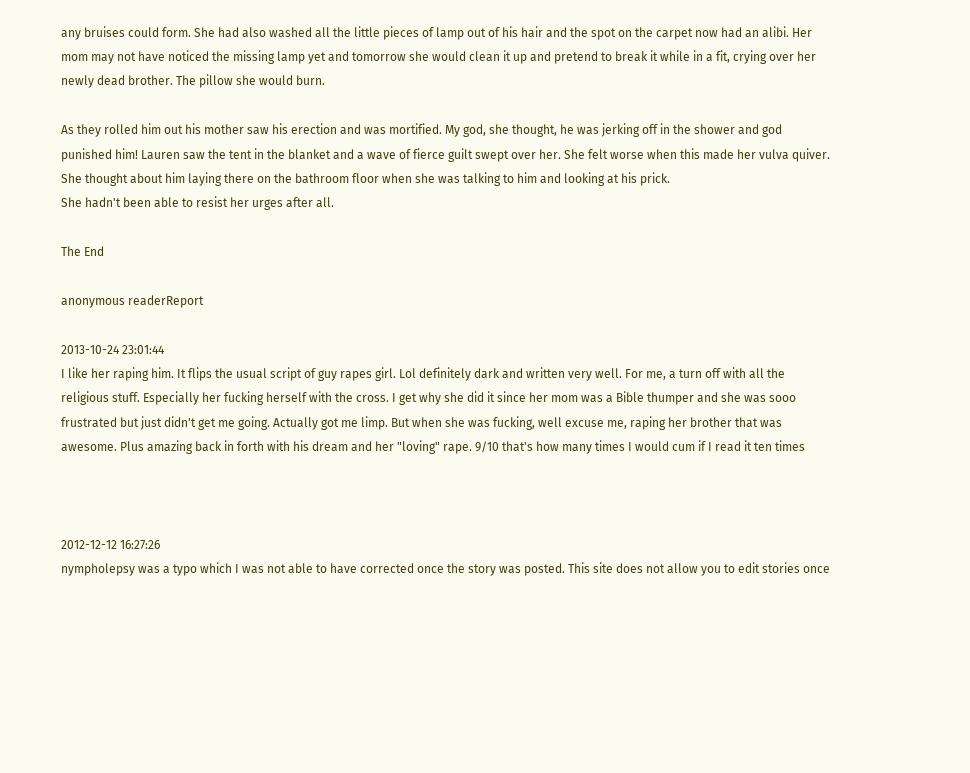any bruises could form. She had also washed all the little pieces of lamp out of his hair and the spot on the carpet now had an alibi. Her mom may not have noticed the missing lamp yet and tomorrow she would clean it up and pretend to break it while in a fit, crying over her newly dead brother. The pillow she would burn.

As they rolled him out his mother saw his erection and was mortified. My god, she thought, he was jerking off in the shower and god punished him! Lauren saw the tent in the blanket and a wave of fierce guilt swept over her. She felt worse when this made her vulva quiver. She thought about him laying there on the bathroom floor when she was talking to him and looking at his prick.
She hadn't been able to resist her urges after all.

The End

anonymous readerReport

2013-10-24 23:01:44
I like her raping him. It flips the usual script of guy rapes girl. Lol definitely dark and written very well. For me, a turn off with all the religious stuff. Especially her fucking herself with the cross. I get why she did it since her mom was a Bible thumper and she was sooo frustrated but just didn't get me going. Actually got me limp. But when she was fucking, well excuse me, raping her brother that was awesome. Plus amazing back in forth with his dream and her "loving" rape. 9/10 that's how many times I would cum if I read it ten times



2012-12-12 16:27:26
nympholepsy was a typo which I was not able to have corrected once the story was posted. This site does not allow you to edit stories once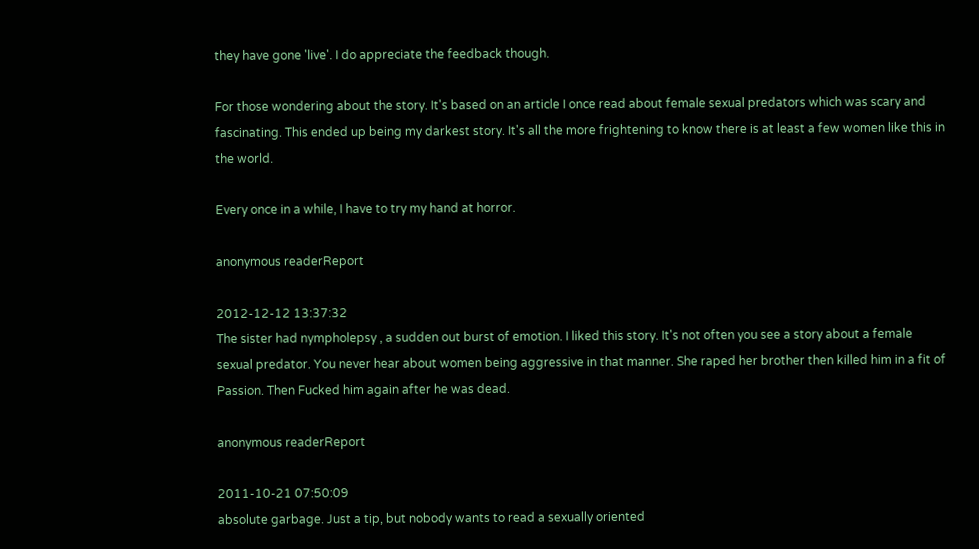they have gone 'live'. I do appreciate the feedback though.

For those wondering about the story. It's based on an article I once read about female sexual predators which was scary and fascinating. This ended up being my darkest story. It's all the more frightening to know there is at least a few women like this in the world.

Every once in a while, I have to try my hand at horror.

anonymous readerReport

2012-12-12 13:37:32
The sister had nympholepsy , a sudden out burst of emotion. I liked this story. It's not often you see a story about a female sexual predator. You never hear about women being aggressive in that manner. She raped her brother then killed him in a fit of Passion. Then Fucked him again after he was dead.

anonymous readerReport

2011-10-21 07:50:09
absolute garbage. Just a tip, but nobody wants to read a sexually oriented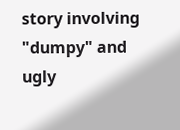story involving "dumpy" and ugly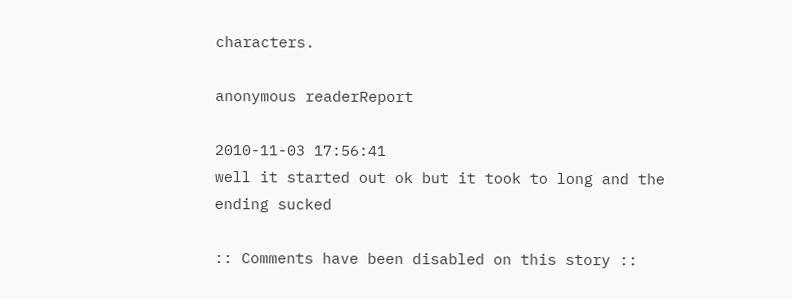characters.

anonymous readerReport

2010-11-03 17:56:41
well it started out ok but it took to long and the ending sucked

:: Comments have been disabled on this story ::